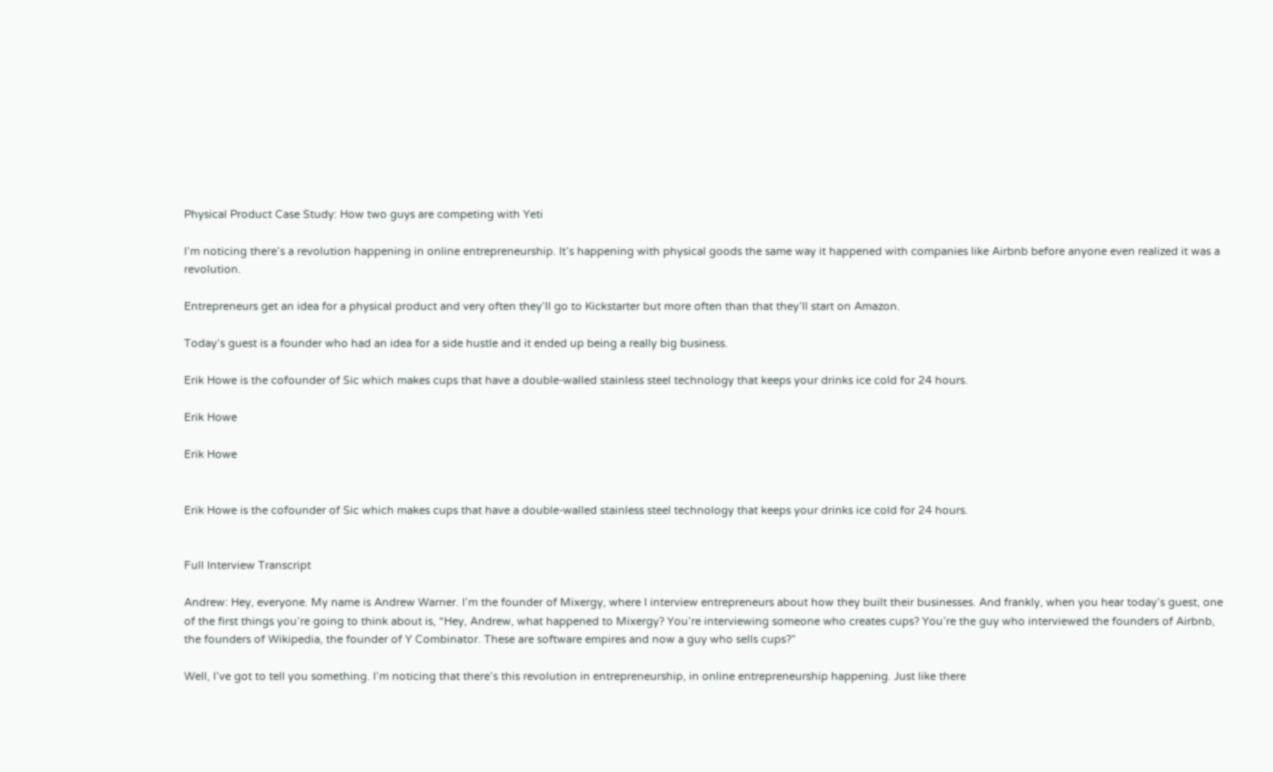Physical Product Case Study: How two guys are competing with Yeti

I’m noticing there’s a revolution happening in online entrepreneurship. It’s happening with physical goods the same way it happened with companies like Airbnb before anyone even realized it was a revolution.

Entrepreneurs get an idea for a physical product and very often they’ll go to Kickstarter but more often than that they’ll start on Amazon.

Today’s guest is a founder who had an idea for a side hustle and it ended up being a really big business.

Erik Howe is the cofounder of Sic which makes cups that have a double-walled stainless steel technology that keeps your drinks ice cold for 24 hours.

Erik Howe

Erik Howe


Erik Howe is the cofounder of Sic which makes cups that have a double-walled stainless steel technology that keeps your drinks ice cold for 24 hours.


Full Interview Transcript

Andrew: Hey, everyone. My name is Andrew Warner. I’m the founder of Mixergy, where I interview entrepreneurs about how they built their businesses. And frankly, when you hear today’s guest, one of the first things you’re going to think about is, “Hey, Andrew, what happened to Mixergy? You’re interviewing someone who creates cups? You’re the guy who interviewed the founders of Airbnb, the founders of Wikipedia, the founder of Y Combinator. These are software empires and now a guy who sells cups?”

Well, I’ve got to tell you something. I’m noticing that there’s this revolution in entrepreneurship, in online entrepreneurship happening. Just like there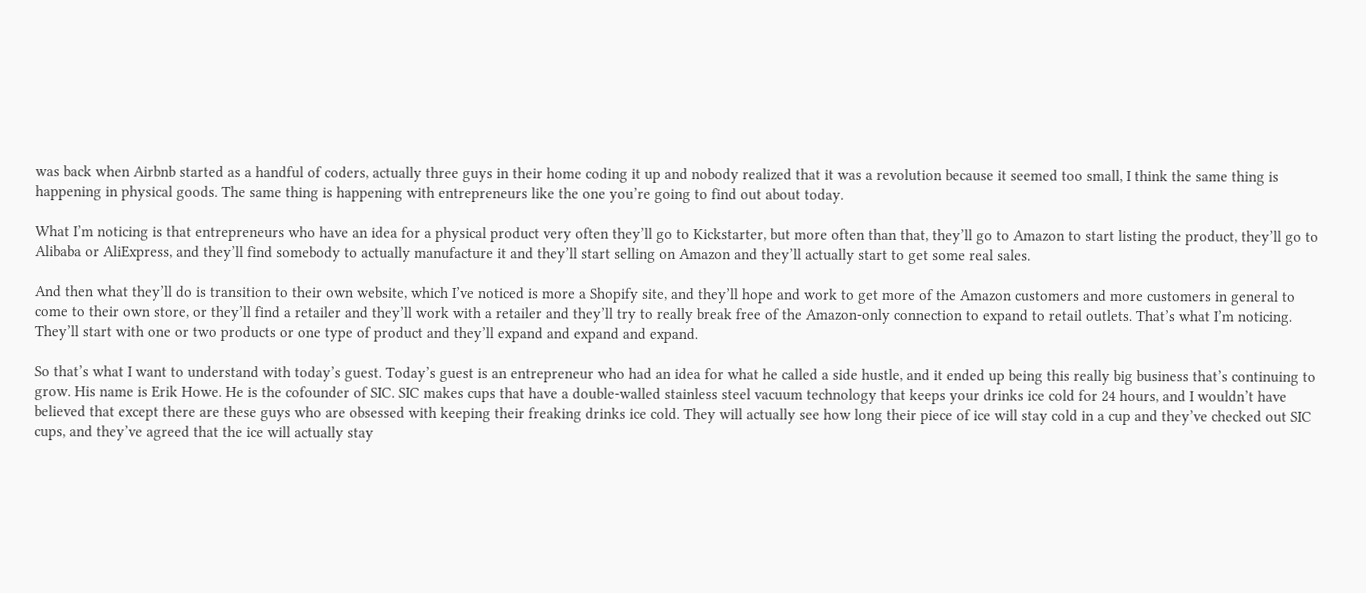was back when Airbnb started as a handful of coders, actually three guys in their home coding it up and nobody realized that it was a revolution because it seemed too small, I think the same thing is happening in physical goods. The same thing is happening with entrepreneurs like the one you’re going to find out about today.

What I’m noticing is that entrepreneurs who have an idea for a physical product very often they’ll go to Kickstarter, but more often than that, they’ll go to Amazon to start listing the product, they’ll go to Alibaba or AliExpress, and they’ll find somebody to actually manufacture it and they’ll start selling on Amazon and they’ll actually start to get some real sales.

And then what they’ll do is transition to their own website, which I’ve noticed is more a Shopify site, and they’ll hope and work to get more of the Amazon customers and more customers in general to come to their own store, or they’ll find a retailer and they’ll work with a retailer and they’ll try to really break free of the Amazon-only connection to expand to retail outlets. That’s what I’m noticing. They’ll start with one or two products or one type of product and they’ll expand and expand and expand.

So that’s what I want to understand with today’s guest. Today’s guest is an entrepreneur who had an idea for what he called a side hustle, and it ended up being this really big business that’s continuing to grow. His name is Erik Howe. He is the cofounder of SIC. SIC makes cups that have a double-walled stainless steel vacuum technology that keeps your drinks ice cold for 24 hours, and I wouldn’t have believed that except there are these guys who are obsessed with keeping their freaking drinks ice cold. They will actually see how long their piece of ice will stay cold in a cup and they’ve checked out SIC cups, and they’ve agreed that the ice will actually stay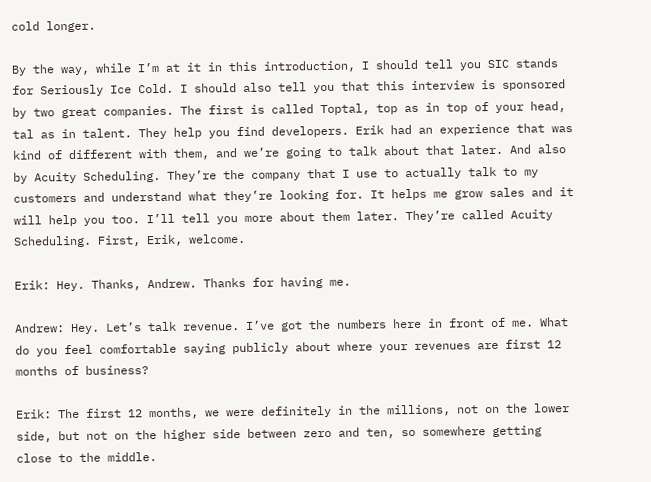cold longer.

By the way, while I’m at it in this introduction, I should tell you SIC stands for Seriously Ice Cold. I should also tell you that this interview is sponsored by two great companies. The first is called Toptal, top as in top of your head, tal as in talent. They help you find developers. Erik had an experience that was kind of different with them, and we’re going to talk about that later. And also by Acuity Scheduling. They’re the company that I use to actually talk to my customers and understand what they’re looking for. It helps me grow sales and it will help you too. I’ll tell you more about them later. They’re called Acuity Scheduling. First, Erik, welcome.

Erik: Hey. Thanks, Andrew. Thanks for having me.

Andrew: Hey. Let’s talk revenue. I’ve got the numbers here in front of me. What do you feel comfortable saying publicly about where your revenues are first 12 months of business?

Erik: The first 12 months, we were definitely in the millions, not on the lower side, but not on the higher side between zero and ten, so somewhere getting close to the middle.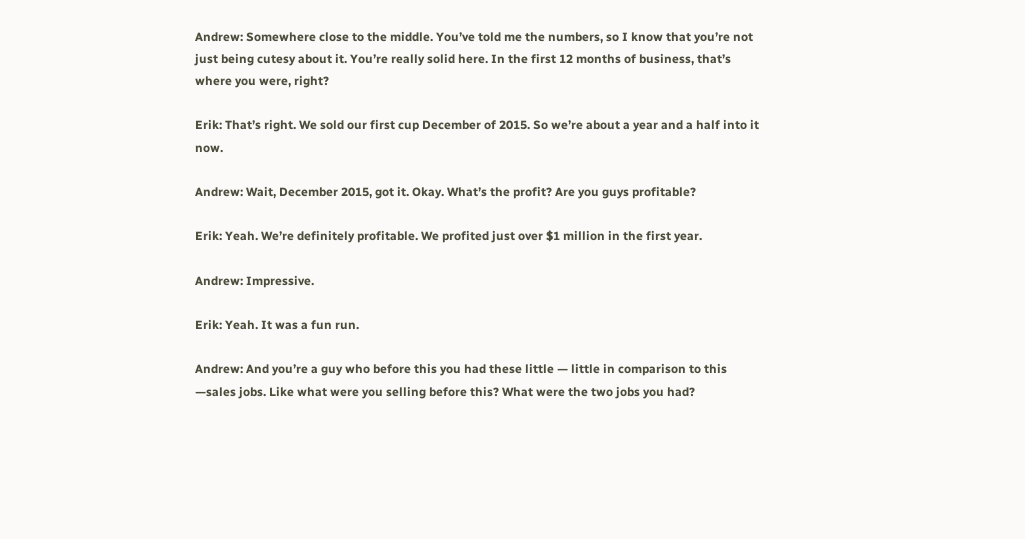Andrew: Somewhere close to the middle. You’ve told me the numbers, so I know that you’re not just being cutesy about it. You’re really solid here. In the first 12 months of business, that’s where you were, right?

Erik: That’s right. We sold our first cup December of 2015. So we’re about a year and a half into it now.

Andrew: Wait, December 2015, got it. Okay. What’s the profit? Are you guys profitable?

Erik: Yeah. We’re definitely profitable. We profited just over $1 million in the first year.

Andrew: Impressive.

Erik: Yeah. It was a fun run.

Andrew: And you’re a guy who before this you had these little — little in comparison to this —sales jobs. Like what were you selling before this? What were the two jobs you had?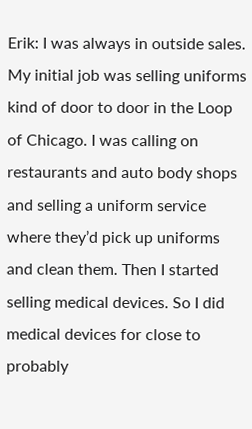Erik: I was always in outside sales. My initial job was selling uniforms kind of door to door in the Loop of Chicago. I was calling on restaurants and auto body shops and selling a uniform service where they’d pick up uniforms and clean them. Then I started selling medical devices. So I did medical devices for close to probably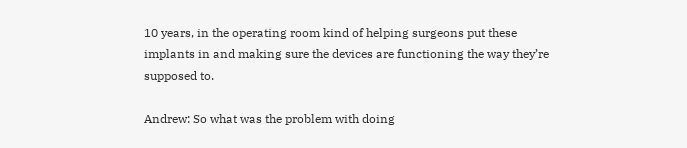10 years, in the operating room kind of helping surgeons put these implants in and making sure the devices are functioning the way they’re supposed to.

Andrew: So what was the problem with doing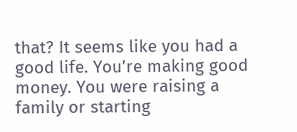that? It seems like you had a good life. You’re making good money. You were raising a family or starting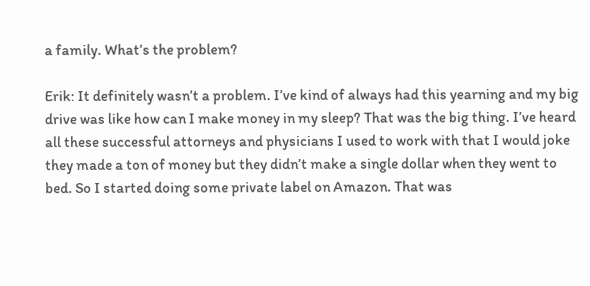a family. What’s the problem?

Erik: It definitely wasn’t a problem. I’ve kind of always had this yearning and my big drive was like how can I make money in my sleep? That was the big thing. I’ve heard all these successful attorneys and physicians I used to work with that I would joke they made a ton of money but they didn’t make a single dollar when they went to bed. So I started doing some private label on Amazon. That was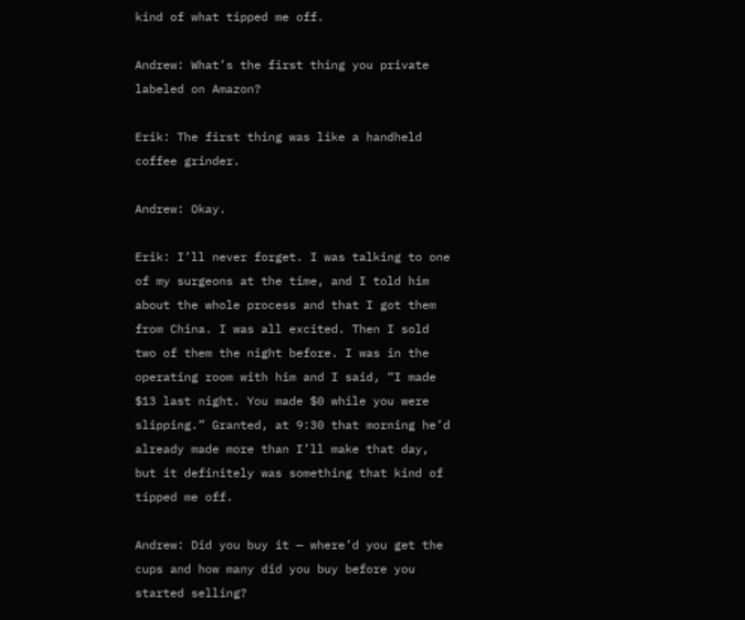kind of what tipped me off.

Andrew: What’s the first thing you private labeled on Amazon?

Erik: The first thing was like a handheld coffee grinder.

Andrew: Okay.

Erik: I’ll never forget. I was talking to one of my surgeons at the time, and I told him about the whole process and that I got them from China. I was all excited. Then I sold two of them the night before. I was in the operating room with him and I said, “I made $13 last night. You made $0 while you were slipping.” Granted, at 9:30 that morning he’d already made more than I’ll make that day, but it definitely was something that kind of tipped me off.

Andrew: Did you buy it — where’d you get the cups and how many did you buy before you started selling?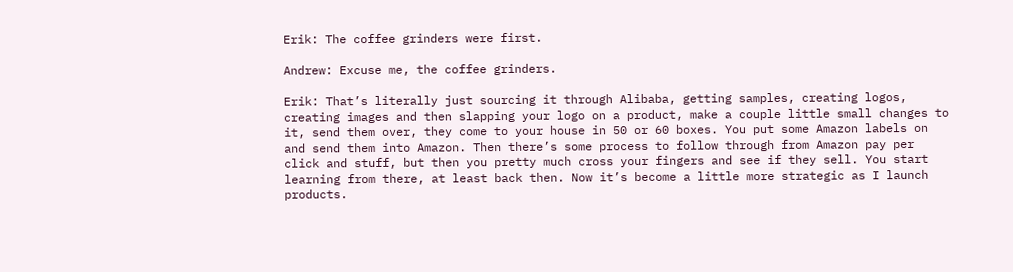Erik: The coffee grinders were first.

Andrew: Excuse me, the coffee grinders.

Erik: That’s literally just sourcing it through Alibaba, getting samples, creating logos, creating images and then slapping your logo on a product, make a couple little small changes to it, send them over, they come to your house in 50 or 60 boxes. You put some Amazon labels on and send them into Amazon. Then there’s some process to follow through from Amazon pay per click and stuff, but then you pretty much cross your fingers and see if they sell. You start learning from there, at least back then. Now it’s become a little more strategic as I launch products.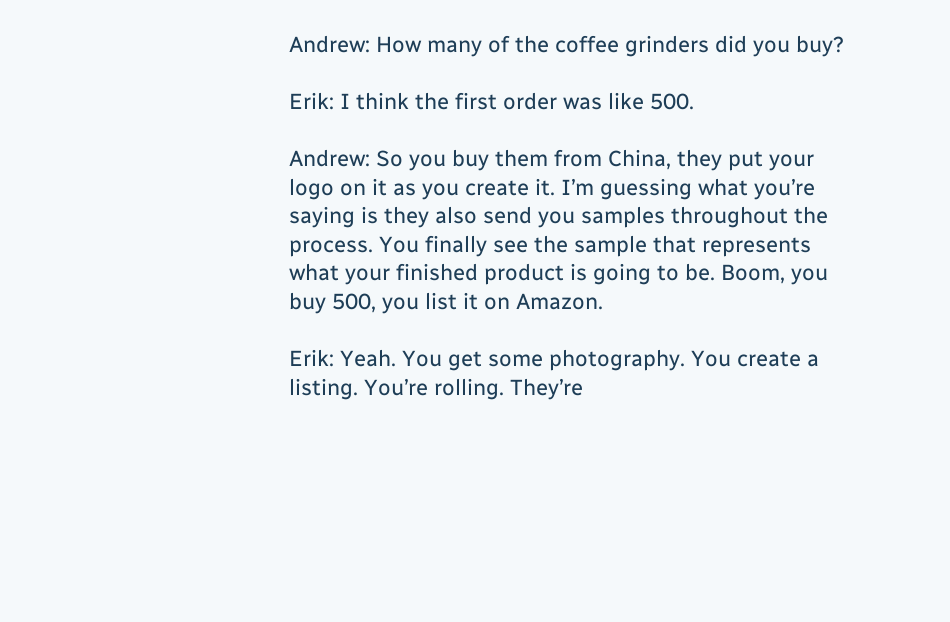Andrew: How many of the coffee grinders did you buy?

Erik: I think the first order was like 500.

Andrew: So you buy them from China, they put your logo on it as you create it. I’m guessing what you’re saying is they also send you samples throughout the process. You finally see the sample that represents what your finished product is going to be. Boom, you buy 500, you list it on Amazon.

Erik: Yeah. You get some photography. You create a listing. You’re rolling. They’re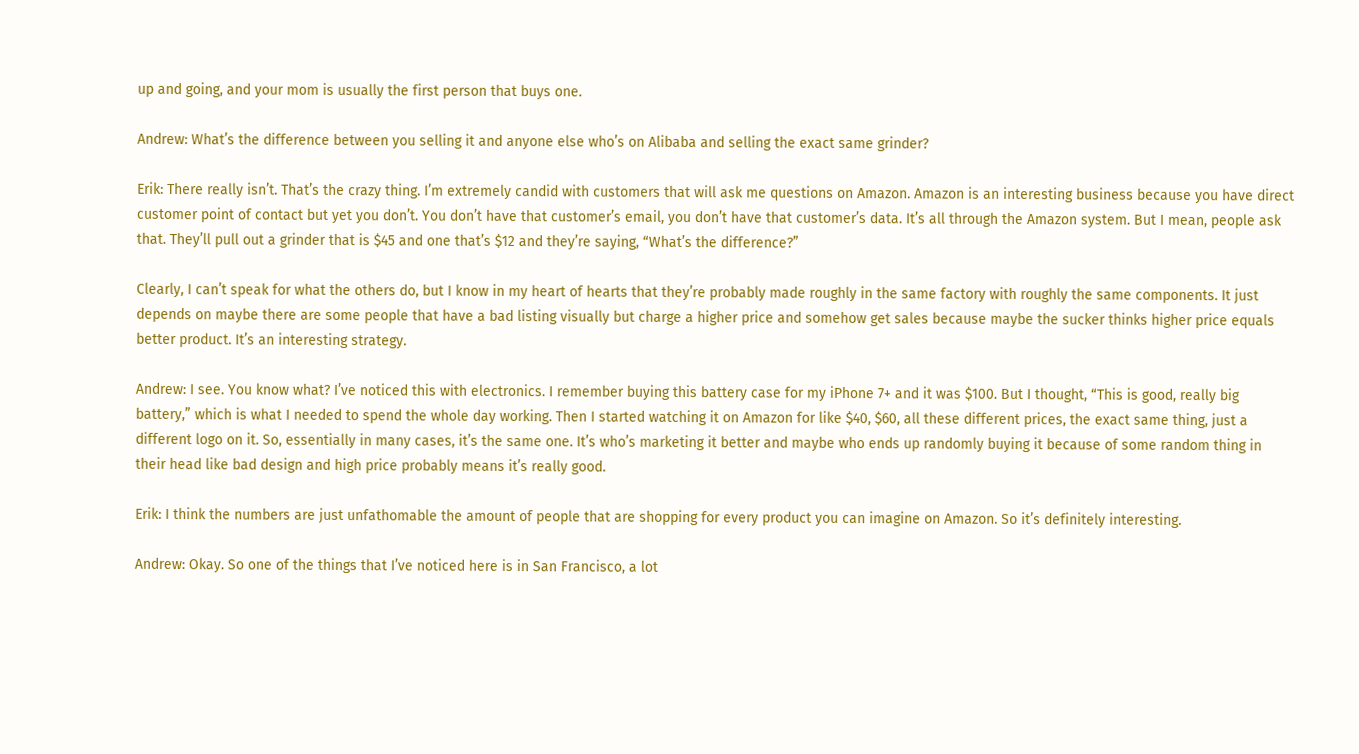up and going, and your mom is usually the first person that buys one.

Andrew: What’s the difference between you selling it and anyone else who’s on Alibaba and selling the exact same grinder?

Erik: There really isn’t. That’s the crazy thing. I’m extremely candid with customers that will ask me questions on Amazon. Amazon is an interesting business because you have direct customer point of contact but yet you don’t. You don’t have that customer’s email, you don’t have that customer’s data. It’s all through the Amazon system. But I mean, people ask that. They’ll pull out a grinder that is $45 and one that’s $12 and they’re saying, “What’s the difference?”

Clearly, I can’t speak for what the others do, but I know in my heart of hearts that they’re probably made roughly in the same factory with roughly the same components. It just depends on maybe there are some people that have a bad listing visually but charge a higher price and somehow get sales because maybe the sucker thinks higher price equals better product. It’s an interesting strategy.

Andrew: I see. You know what? I’ve noticed this with electronics. I remember buying this battery case for my iPhone 7+ and it was $100. But I thought, “This is good, really big battery,” which is what I needed to spend the whole day working. Then I started watching it on Amazon for like $40, $60, all these different prices, the exact same thing, just a different logo on it. So, essentially in many cases, it’s the same one. It’s who’s marketing it better and maybe who ends up randomly buying it because of some random thing in their head like bad design and high price probably means it’s really good.

Erik: I think the numbers are just unfathomable the amount of people that are shopping for every product you can imagine on Amazon. So it’s definitely interesting.

Andrew: Okay. So one of the things that I’ve noticed here is in San Francisco, a lot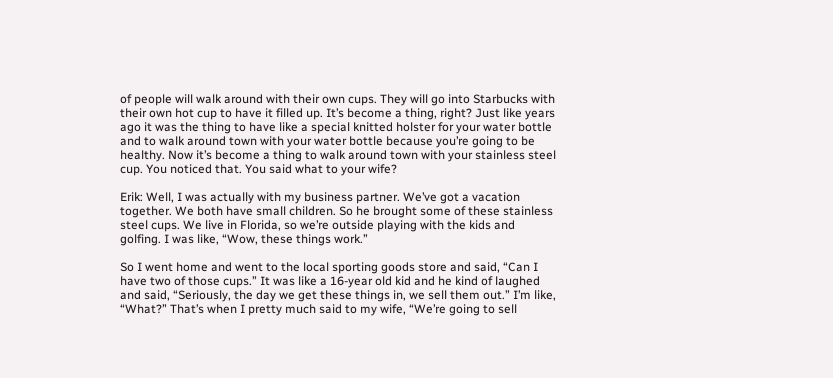of people will walk around with their own cups. They will go into Starbucks with their own hot cup to have it filled up. It’s become a thing, right? Just like years ago it was the thing to have like a special knitted holster for your water bottle and to walk around town with your water bottle because you’re going to be healthy. Now it’s become a thing to walk around town with your stainless steel cup. You noticed that. You said what to your wife?

Erik: Well, I was actually with my business partner. We’ve got a vacation together. We both have small children. So he brought some of these stainless steel cups. We live in Florida, so we’re outside playing with the kids and golfing. I was like, “Wow, these things work.”

So I went home and went to the local sporting goods store and said, “Can I have two of those cups.” It was like a 16-year old kid and he kind of laughed and said, “Seriously, the day we get these things in, we sell them out.” I’m like, “What?” That’s when I pretty much said to my wife, “We’re going to sell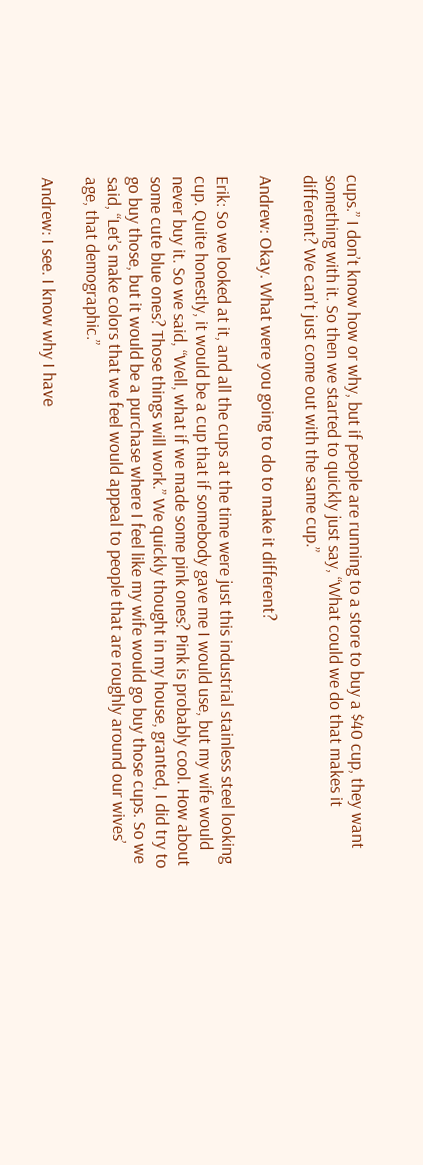cups.” I don’t know how or why, but if people are running to a store to buy a $40 cup, they want something with it. So then we started to quickly just say, “What could we do that makes it different? We can’t just come out with the same cup.”

Andrew: Okay. What were you going to do to make it different?

Erik: So we looked at it, and all the cups at the time were just this industrial stainless steel looking cup. Quite honestly, it would be a cup that if somebody gave me I would use, but my wife would never buy it. So we said, “Well, what if we made some pink ones? Pink is probably cool. How about some cute blue ones? Those things will work.” We quickly thought in my house, granted, I did try to go buy those, but it would be a purchase where I feel like my wife would go buy those cups. So we said, “Let’s make colors that we feel would appeal to people that are roughly around our wives’ age, that demographic.”

Andrew: I see. I know why I have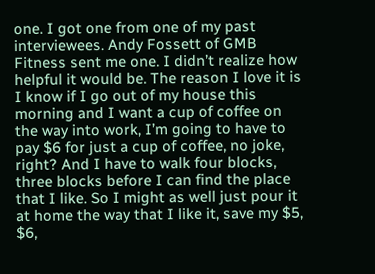one. I got one from one of my past interviewees. Andy Fossett of GMB Fitness sent me one. I didn’t realize how helpful it would be. The reason I love it is I know if I go out of my house this morning and I want a cup of coffee on the way into work, I’m going to have to pay $6 for just a cup of coffee, no joke, right? And I have to walk four blocks, three blocks before I can find the place that I like. So I might as well just pour it at home the way that I like it, save my $5, $6,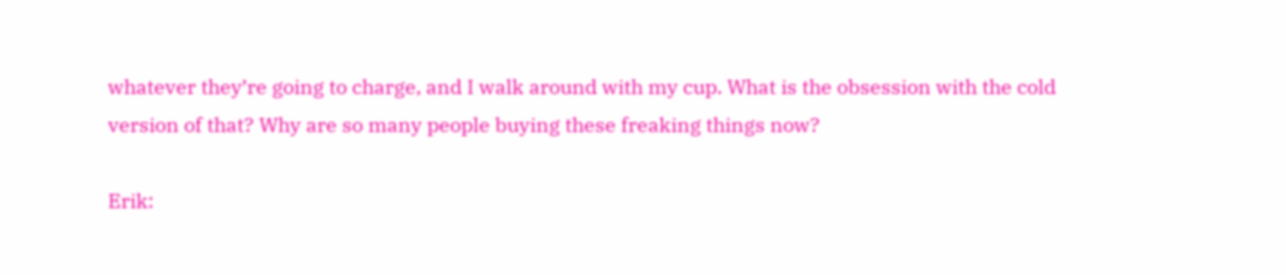whatever they’re going to charge, and I walk around with my cup. What is the obsession with the cold version of that? Why are so many people buying these freaking things now?

Erik: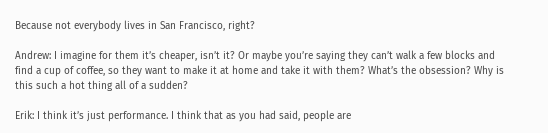Because not everybody lives in San Francisco, right?

Andrew: I imagine for them it’s cheaper, isn’t it? Or maybe you’re saying they can’t walk a few blocks and find a cup of coffee, so they want to make it at home and take it with them? What’s the obsession? Why is this such a hot thing all of a sudden?

Erik: I think it’s just performance. I think that as you had said, people are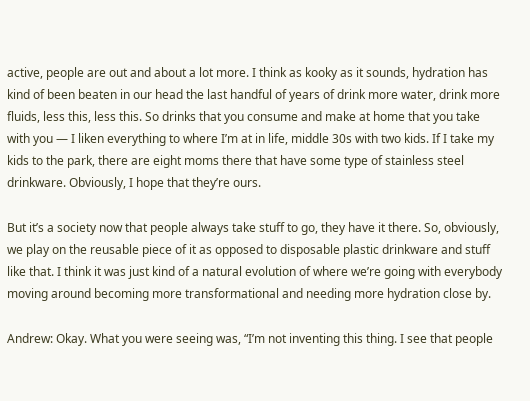active, people are out and about a lot more. I think as kooky as it sounds, hydration has kind of been beaten in our head the last handful of years of drink more water, drink more fluids, less this, less this. So drinks that you consume and make at home that you take with you — I liken everything to where I’m at in life, middle 30s with two kids. If I take my kids to the park, there are eight moms there that have some type of stainless steel drinkware. Obviously, I hope that they’re ours.

But it’s a society now that people always take stuff to go, they have it there. So, obviously, we play on the reusable piece of it as opposed to disposable plastic drinkware and stuff like that. I think it was just kind of a natural evolution of where we’re going with everybody moving around becoming more transformational and needing more hydration close by.

Andrew: Okay. What you were seeing was, “I’m not inventing this thing. I see that people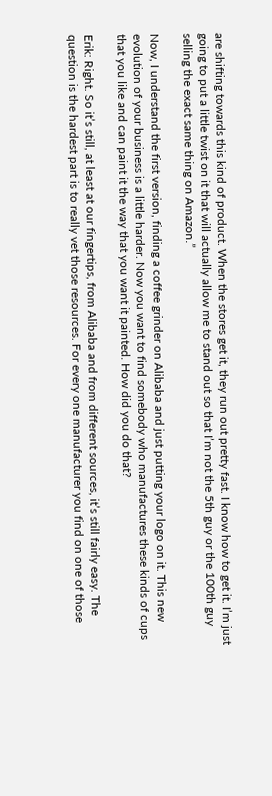are shifting towards this kind of product. When the stores get it, they run out pretty fast. I know how to get it. I’m just going to put a little twist on it that will actually allow me to stand out so that I’m not the 5th guy or the 100th guy selling the exact same thing on Amazon.”

Now, I understand the first version, finding a coffee grinder on Alibaba and just putting your logo on it. This new evolution of your business is a little harder. Now you want to find somebody who manufactures these kinds of cups that you like and can paint it the way that you want it painted. How did you do that?

Erik: Right. So it’s still, at least at our fingertips, from Alibaba and from different sources, it’s still fairly easy. The question is the hardest part is to really vet those resources. For every one manufacturer you find on one of those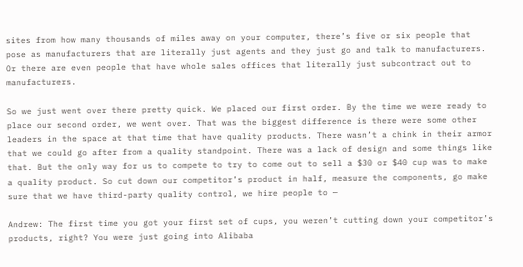sites from how many thousands of miles away on your computer, there’s five or six people that pose as manufacturers that are literally just agents and they just go and talk to manufacturers. Or there are even people that have whole sales offices that literally just subcontract out to manufacturers.

So we just went over there pretty quick. We placed our first order. By the time we were ready to place our second order, we went over. That was the biggest difference is there were some other leaders in the space at that time that have quality products. There wasn’t a chink in their armor that we could go after from a quality standpoint. There was a lack of design and some things like that. But the only way for us to compete to try to come out to sell a $30 or $40 cup was to make a quality product. So cut down our competitor’s product in half, measure the components, go make sure that we have third-party quality control, we hire people to —

Andrew: The first time you got your first set of cups, you weren’t cutting down your competitor’s products, right? You were just going into Alibaba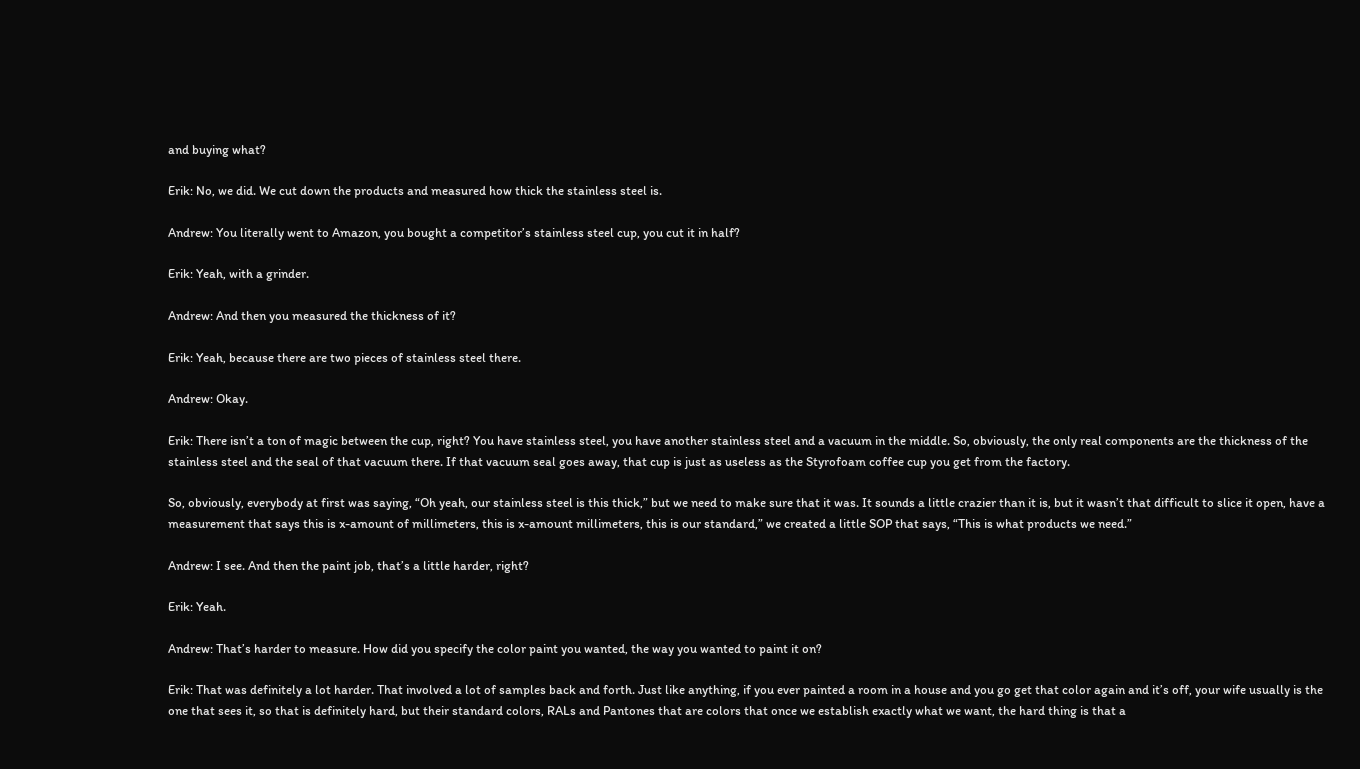and buying what?

Erik: No, we did. We cut down the products and measured how thick the stainless steel is.

Andrew: You literally went to Amazon, you bought a competitor’s stainless steel cup, you cut it in half?

Erik: Yeah, with a grinder.

Andrew: And then you measured the thickness of it?

Erik: Yeah, because there are two pieces of stainless steel there.

Andrew: Okay.

Erik: There isn’t a ton of magic between the cup, right? You have stainless steel, you have another stainless steel and a vacuum in the middle. So, obviously, the only real components are the thickness of the stainless steel and the seal of that vacuum there. If that vacuum seal goes away, that cup is just as useless as the Styrofoam coffee cup you get from the factory.

So, obviously, everybody at first was saying, “Oh yeah, our stainless steel is this thick,” but we need to make sure that it was. It sounds a little crazier than it is, but it wasn’t that difficult to slice it open, have a measurement that says this is x-amount of millimeters, this is x-amount millimeters, this is our standard,” we created a little SOP that says, “This is what products we need.”

Andrew: I see. And then the paint job, that’s a little harder, right?

Erik: Yeah.

Andrew: That’s harder to measure. How did you specify the color paint you wanted, the way you wanted to paint it on?

Erik: That was definitely a lot harder. That involved a lot of samples back and forth. Just like anything, if you ever painted a room in a house and you go get that color again and it’s off, your wife usually is the one that sees it, so that is definitely hard, but their standard colors, RALs and Pantones that are colors that once we establish exactly what we want, the hard thing is that a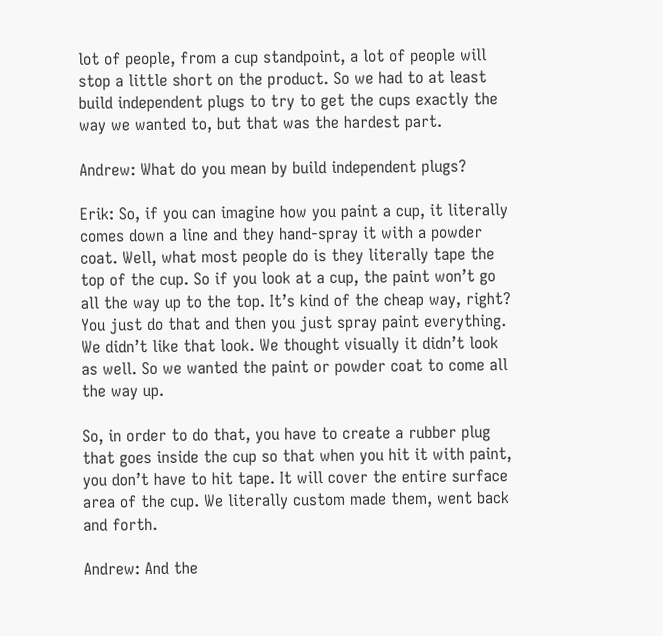lot of people, from a cup standpoint, a lot of people will stop a little short on the product. So we had to at least build independent plugs to try to get the cups exactly the way we wanted to, but that was the hardest part.

Andrew: What do you mean by build independent plugs?

Erik: So, if you can imagine how you paint a cup, it literally comes down a line and they hand-spray it with a powder coat. Well, what most people do is they literally tape the top of the cup. So if you look at a cup, the paint won’t go all the way up to the top. It’s kind of the cheap way, right? You just do that and then you just spray paint everything. We didn’t like that look. We thought visually it didn’t look as well. So we wanted the paint or powder coat to come all the way up.

So, in order to do that, you have to create a rubber plug that goes inside the cup so that when you hit it with paint, you don’t have to hit tape. It will cover the entire surface area of the cup. We literally custom made them, went back and forth.

Andrew: And the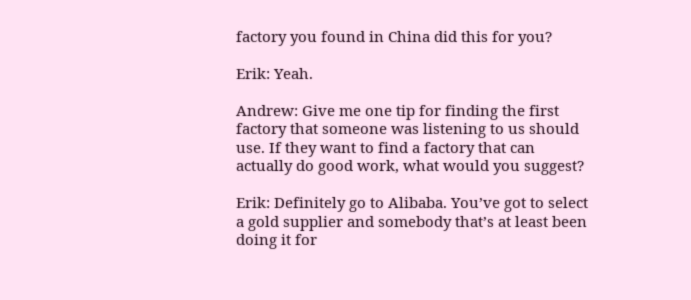factory you found in China did this for you?

Erik: Yeah.

Andrew: Give me one tip for finding the first factory that someone was listening to us should use. If they want to find a factory that can actually do good work, what would you suggest?

Erik: Definitely go to Alibaba. You’ve got to select a gold supplier and somebody that’s at least been doing it for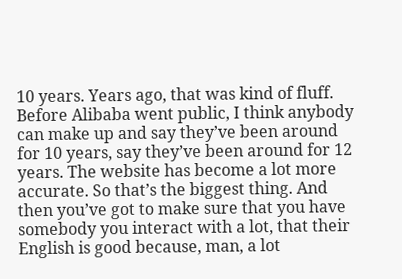10 years. Years ago, that was kind of fluff. Before Alibaba went public, I think anybody can make up and say they’ve been around for 10 years, say they’ve been around for 12 years. The website has become a lot more accurate. So that’s the biggest thing. And then you’ve got to make sure that you have somebody you interact with a lot, that their English is good because, man, a lot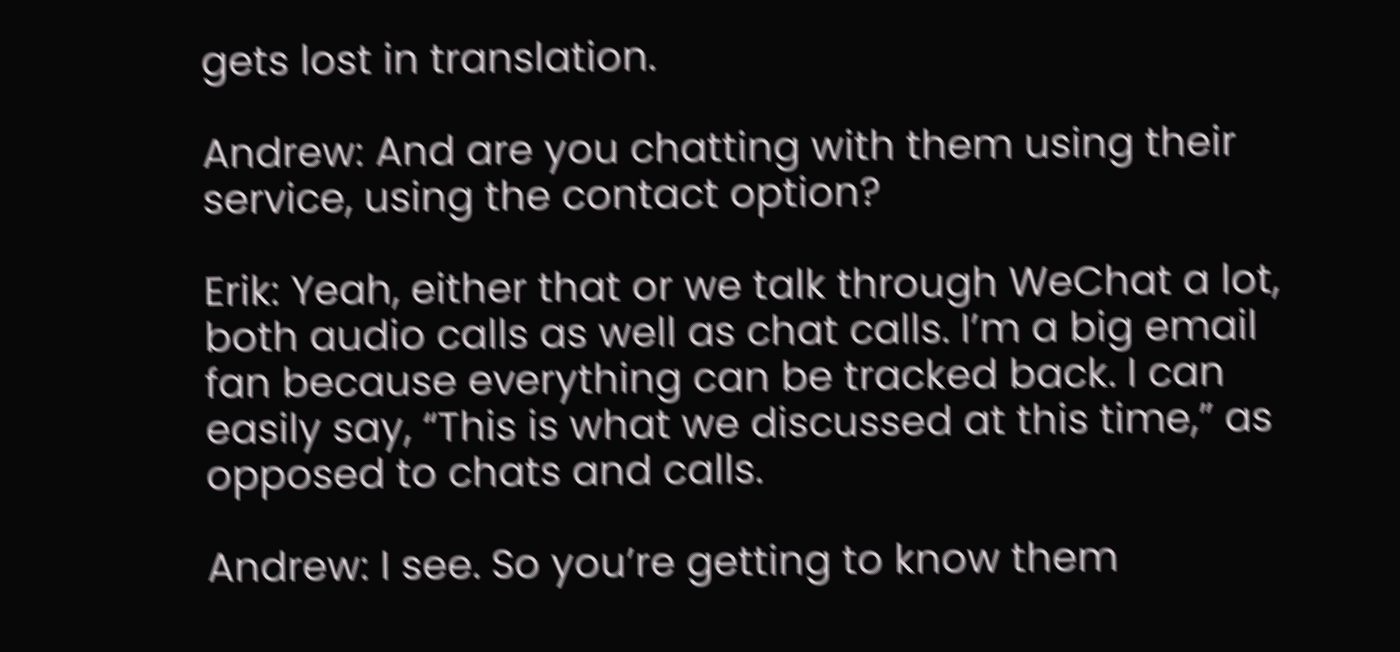gets lost in translation.

Andrew: And are you chatting with them using their service, using the contact option?

Erik: Yeah, either that or we talk through WeChat a lot, both audio calls as well as chat calls. I’m a big email fan because everything can be tracked back. I can easily say, “This is what we discussed at this time,” as opposed to chats and calls.

Andrew: I see. So you’re getting to know them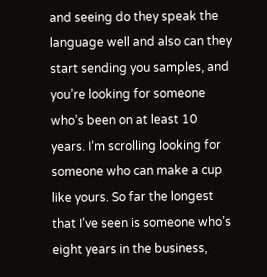and seeing do they speak the language well and also can they start sending you samples, and you’re looking for someone who’s been on at least 10 years. I’m scrolling looking for someone who can make a cup like yours. So far the longest that I’ve seen is someone who’s eight years in the business,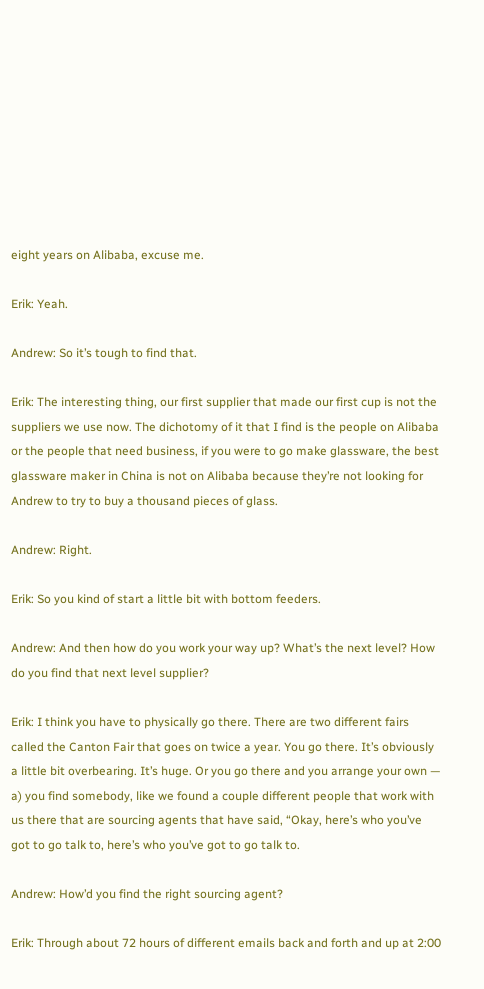eight years on Alibaba, excuse me.

Erik: Yeah.

Andrew: So it’s tough to find that.

Erik: The interesting thing, our first supplier that made our first cup is not the suppliers we use now. The dichotomy of it that I find is the people on Alibaba or the people that need business, if you were to go make glassware, the best glassware maker in China is not on Alibaba because they’re not looking for Andrew to try to buy a thousand pieces of glass.

Andrew: Right.

Erik: So you kind of start a little bit with bottom feeders.

Andrew: And then how do you work your way up? What’s the next level? How do you find that next level supplier?

Erik: I think you have to physically go there. There are two different fairs called the Canton Fair that goes on twice a year. You go there. It’s obviously a little bit overbearing. It’s huge. Or you go there and you arrange your own — a) you find somebody, like we found a couple different people that work with us there that are sourcing agents that have said, “Okay, here’s who you’ve got to go talk to, here’s who you’ve got to go talk to.

Andrew: How’d you find the right sourcing agent?

Erik: Through about 72 hours of different emails back and forth and up at 2:00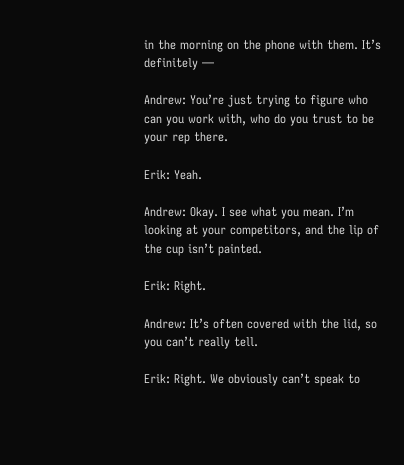in the morning on the phone with them. It’s definitely —

Andrew: You’re just trying to figure who can you work with, who do you trust to be your rep there.

Erik: Yeah.

Andrew: Okay. I see what you mean. I’m looking at your competitors, and the lip of the cup isn’t painted.

Erik: Right.

Andrew: It’s often covered with the lid, so you can’t really tell.

Erik: Right. We obviously can’t speak to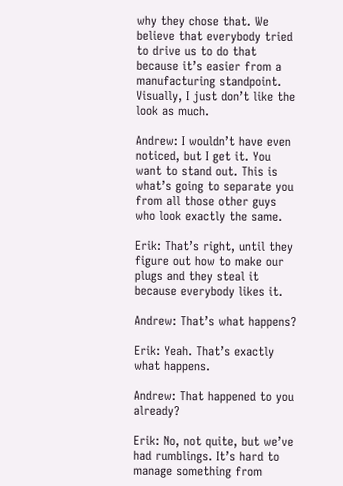why they chose that. We believe that everybody tried to drive us to do that because it’s easier from a manufacturing standpoint. Visually, I just don’t like the look as much.

Andrew: I wouldn’t have even noticed, but I get it. You want to stand out. This is what’s going to separate you from all those other guys who look exactly the same.

Erik: That’s right, until they figure out how to make our plugs and they steal it because everybody likes it.

Andrew: That’s what happens?

Erik: Yeah. That’s exactly what happens.

Andrew: That happened to you already?

Erik: No, not quite, but we’ve had rumblings. It’s hard to manage something from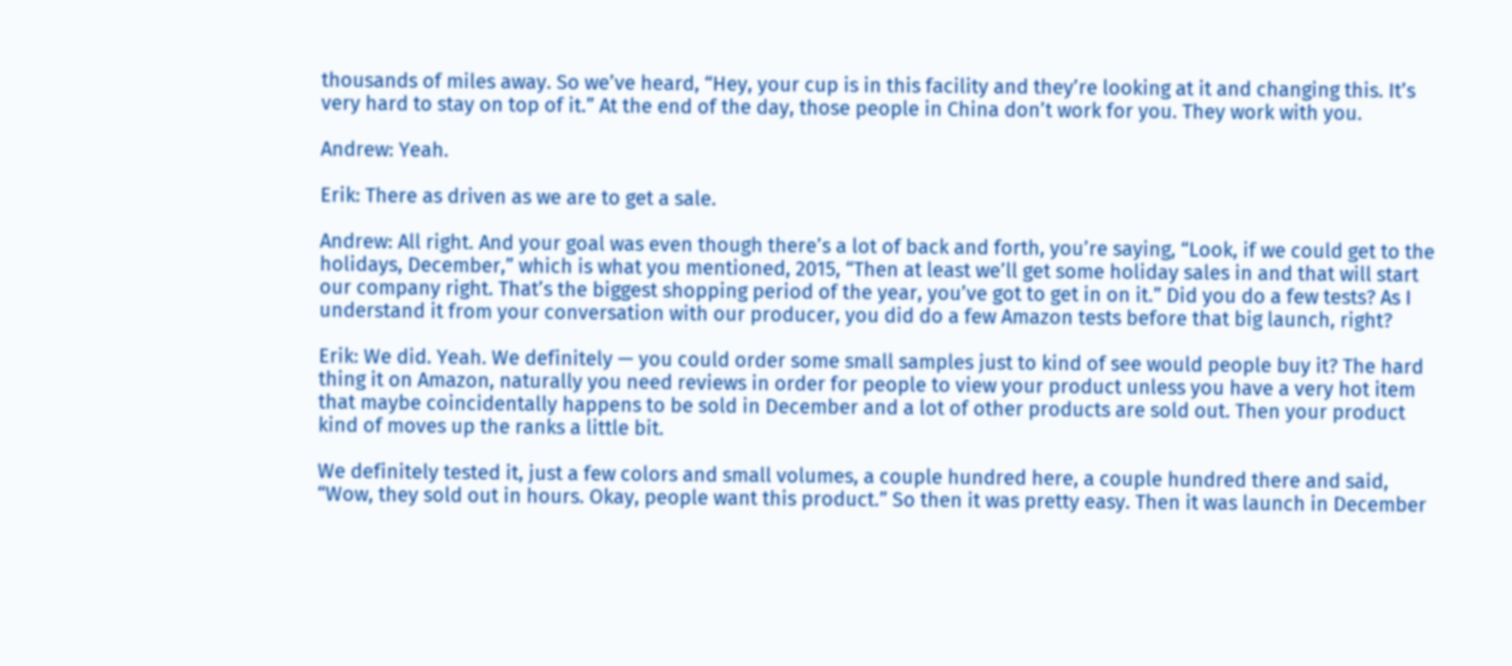thousands of miles away. So we’ve heard, “Hey, your cup is in this facility and they’re looking at it and changing this. It’s very hard to stay on top of it.” At the end of the day, those people in China don’t work for you. They work with you.

Andrew: Yeah.

Erik: There as driven as we are to get a sale.

Andrew: All right. And your goal was even though there’s a lot of back and forth, you’re saying, “Look, if we could get to the holidays, December,” which is what you mentioned, 2015, “Then at least we’ll get some holiday sales in and that will start our company right. That’s the biggest shopping period of the year, you’ve got to get in on it.” Did you do a few tests? As I understand it from your conversation with our producer, you did do a few Amazon tests before that big launch, right?

Erik: We did. Yeah. We definitely — you could order some small samples just to kind of see would people buy it? The hard thing it on Amazon, naturally you need reviews in order for people to view your product unless you have a very hot item that maybe coincidentally happens to be sold in December and a lot of other products are sold out. Then your product kind of moves up the ranks a little bit.

We definitely tested it, just a few colors and small volumes, a couple hundred here, a couple hundred there and said, “Wow, they sold out in hours. Okay, people want this product.” So then it was pretty easy. Then it was launch in December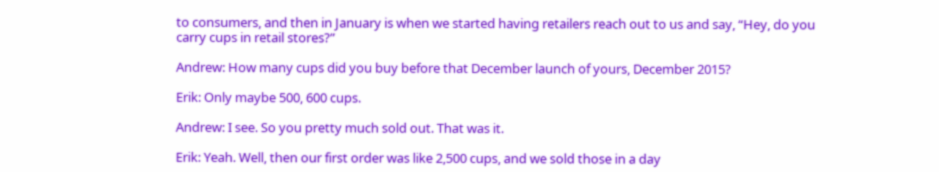to consumers, and then in January is when we started having retailers reach out to us and say, “Hey, do you carry cups in retail stores?”

Andrew: How many cups did you buy before that December launch of yours, December 2015?

Erik: Only maybe 500, 600 cups.

Andrew: I see. So you pretty much sold out. That was it.

Erik: Yeah. Well, then our first order was like 2,500 cups, and we sold those in a day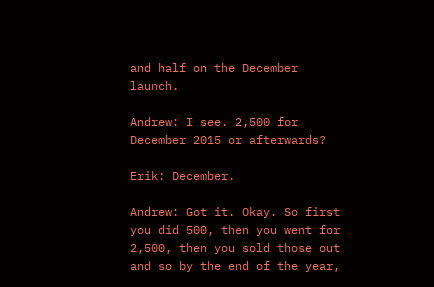and half on the December launch.

Andrew: I see. 2,500 for December 2015 or afterwards?

Erik: December.

Andrew: Got it. Okay. So first you did 500, then you went for 2,500, then you sold those out and so by the end of the year,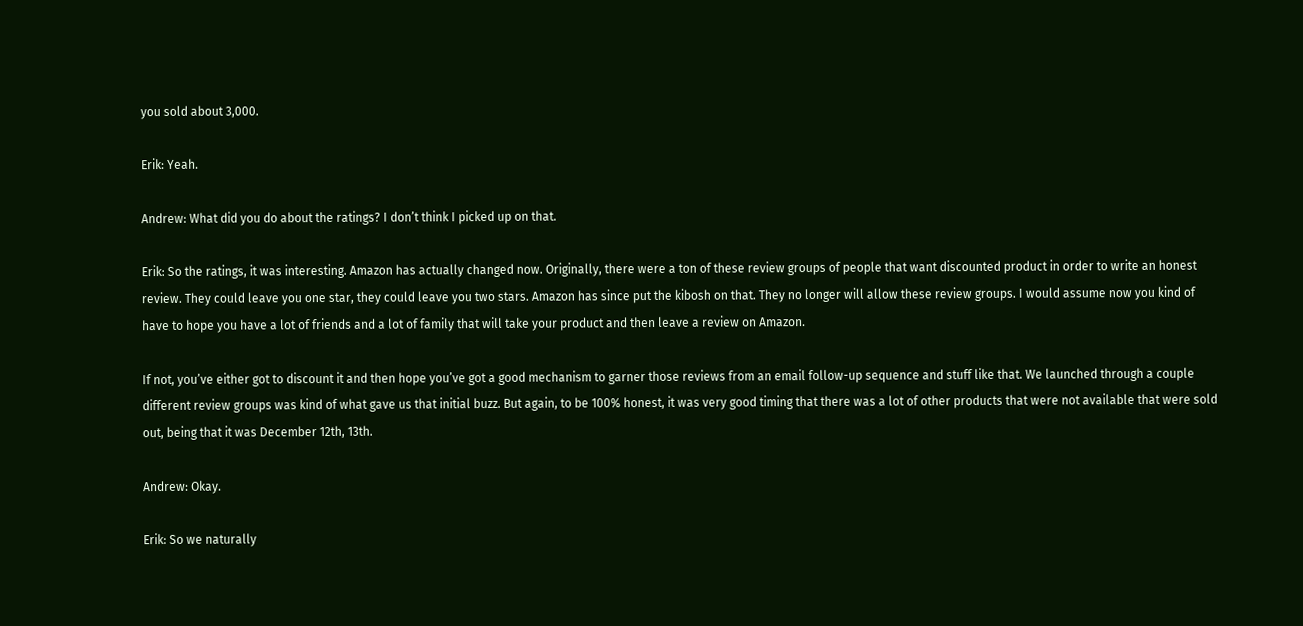you sold about 3,000.

Erik: Yeah.

Andrew: What did you do about the ratings? I don’t think I picked up on that.

Erik: So the ratings, it was interesting. Amazon has actually changed now. Originally, there were a ton of these review groups of people that want discounted product in order to write an honest review. They could leave you one star, they could leave you two stars. Amazon has since put the kibosh on that. They no longer will allow these review groups. I would assume now you kind of have to hope you have a lot of friends and a lot of family that will take your product and then leave a review on Amazon.

If not, you’ve either got to discount it and then hope you’ve got a good mechanism to garner those reviews from an email follow-up sequence and stuff like that. We launched through a couple different review groups was kind of what gave us that initial buzz. But again, to be 100% honest, it was very good timing that there was a lot of other products that were not available that were sold out, being that it was December 12th, 13th.

Andrew: Okay.

Erik: So we naturally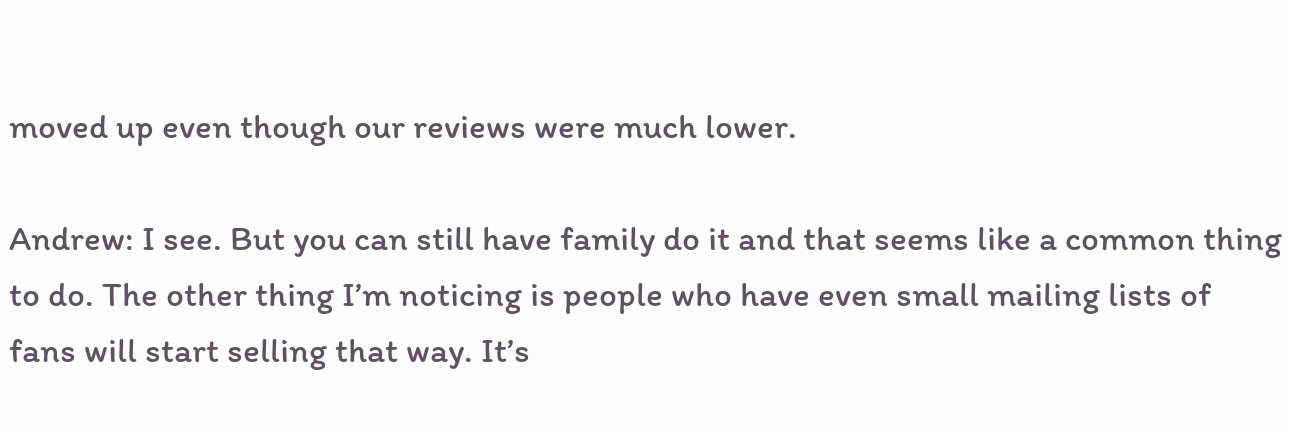moved up even though our reviews were much lower.

Andrew: I see. But you can still have family do it and that seems like a common thing to do. The other thing I’m noticing is people who have even small mailing lists of fans will start selling that way. It’s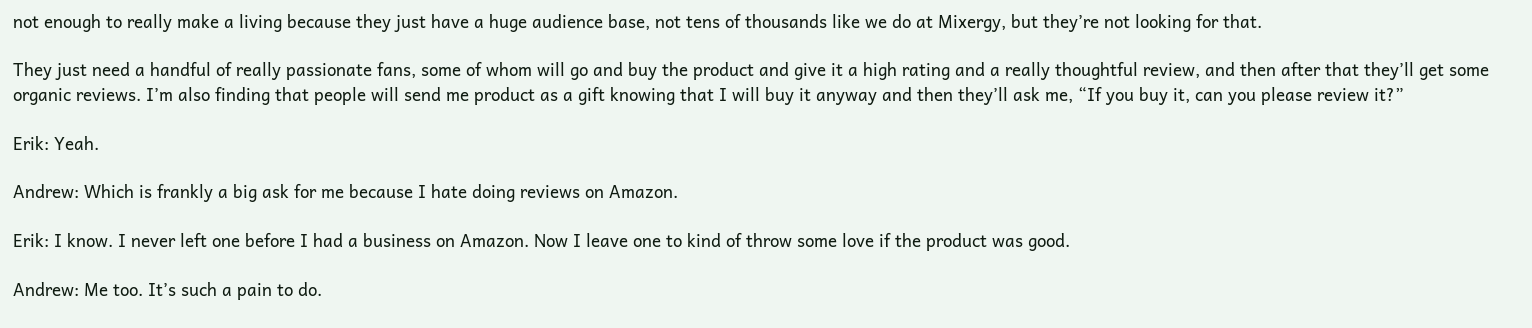not enough to really make a living because they just have a huge audience base, not tens of thousands like we do at Mixergy, but they’re not looking for that.

They just need a handful of really passionate fans, some of whom will go and buy the product and give it a high rating and a really thoughtful review, and then after that they’ll get some organic reviews. I’m also finding that people will send me product as a gift knowing that I will buy it anyway and then they’ll ask me, “If you buy it, can you please review it?”

Erik: Yeah.

Andrew: Which is frankly a big ask for me because I hate doing reviews on Amazon.

Erik: I know. I never left one before I had a business on Amazon. Now I leave one to kind of throw some love if the product was good.

Andrew: Me too. It’s such a pain to do.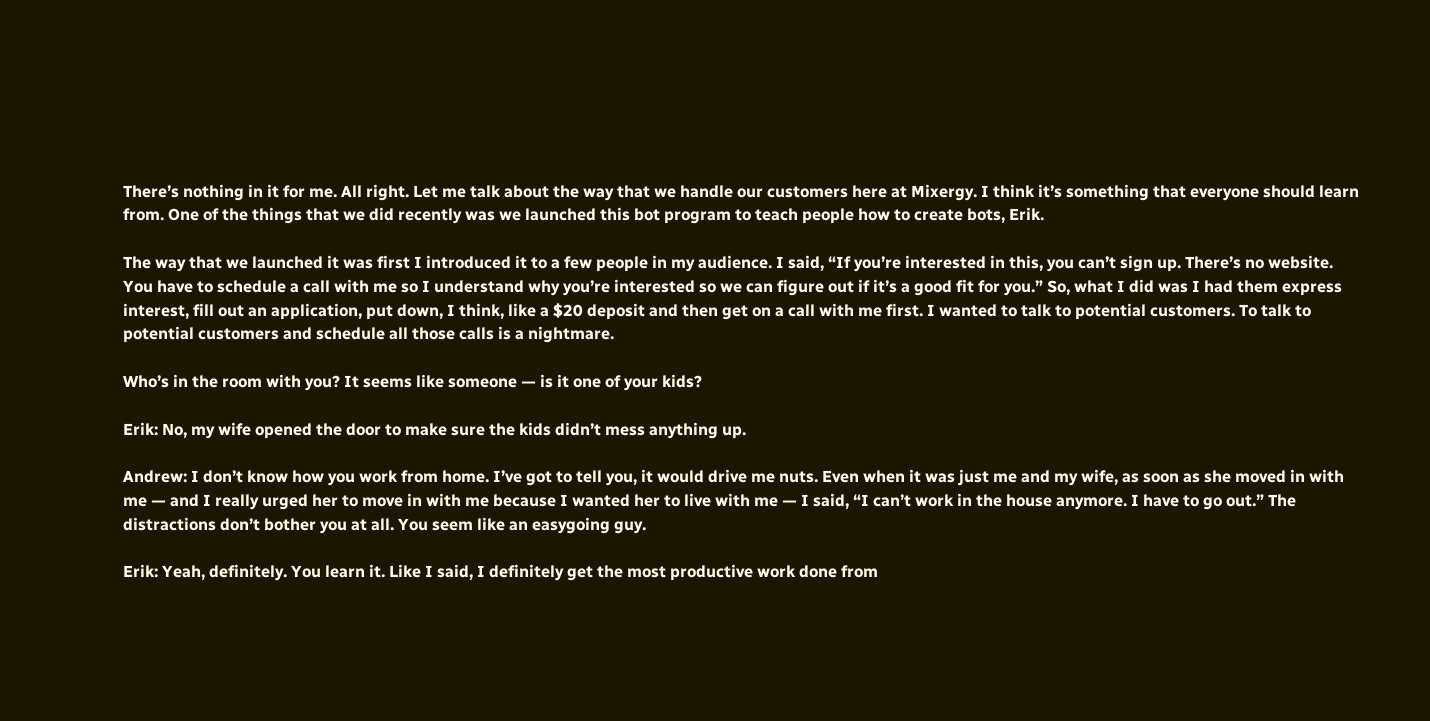There’s nothing in it for me. All right. Let me talk about the way that we handle our customers here at Mixergy. I think it’s something that everyone should learn from. One of the things that we did recently was we launched this bot program to teach people how to create bots, Erik.

The way that we launched it was first I introduced it to a few people in my audience. I said, “If you’re interested in this, you can’t sign up. There’s no website. You have to schedule a call with me so I understand why you’re interested so we can figure out if it’s a good fit for you.” So, what I did was I had them express interest, fill out an application, put down, I think, like a $20 deposit and then get on a call with me first. I wanted to talk to potential customers. To talk to potential customers and schedule all those calls is a nightmare.

Who’s in the room with you? It seems like someone — is it one of your kids?

Erik: No, my wife opened the door to make sure the kids didn’t mess anything up.

Andrew: I don’t know how you work from home. I’ve got to tell you, it would drive me nuts. Even when it was just me and my wife, as soon as she moved in with me — and I really urged her to move in with me because I wanted her to live with me — I said, “I can’t work in the house anymore. I have to go out.” The distractions don’t bother you at all. You seem like an easygoing guy.

Erik: Yeah, definitely. You learn it. Like I said, I definitely get the most productive work done from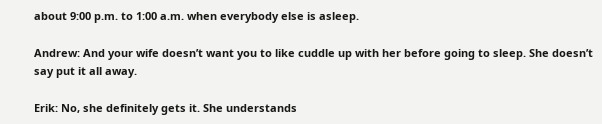about 9:00 p.m. to 1:00 a.m. when everybody else is asleep.

Andrew: And your wife doesn’t want you to like cuddle up with her before going to sleep. She doesn’t say put it all away.

Erik: No, she definitely gets it. She understands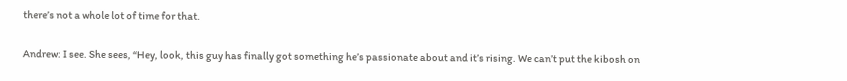there’s not a whole lot of time for that.

Andrew: I see. She sees, “Hey, look, this guy has finally got something he’s passionate about and it’s rising. We can’t put the kibosh on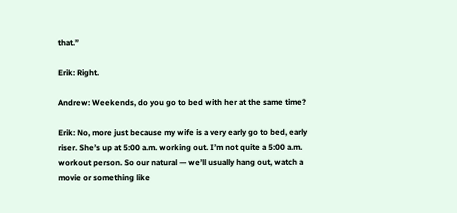that.”

Erik: Right.

Andrew: Weekends, do you go to bed with her at the same time?

Erik: No, more just because my wife is a very early go to bed, early riser. She’s up at 5:00 a.m. working out. I’m not quite a 5:00 a.m. workout person. So our natural — we’ll usually hang out, watch a movie or something like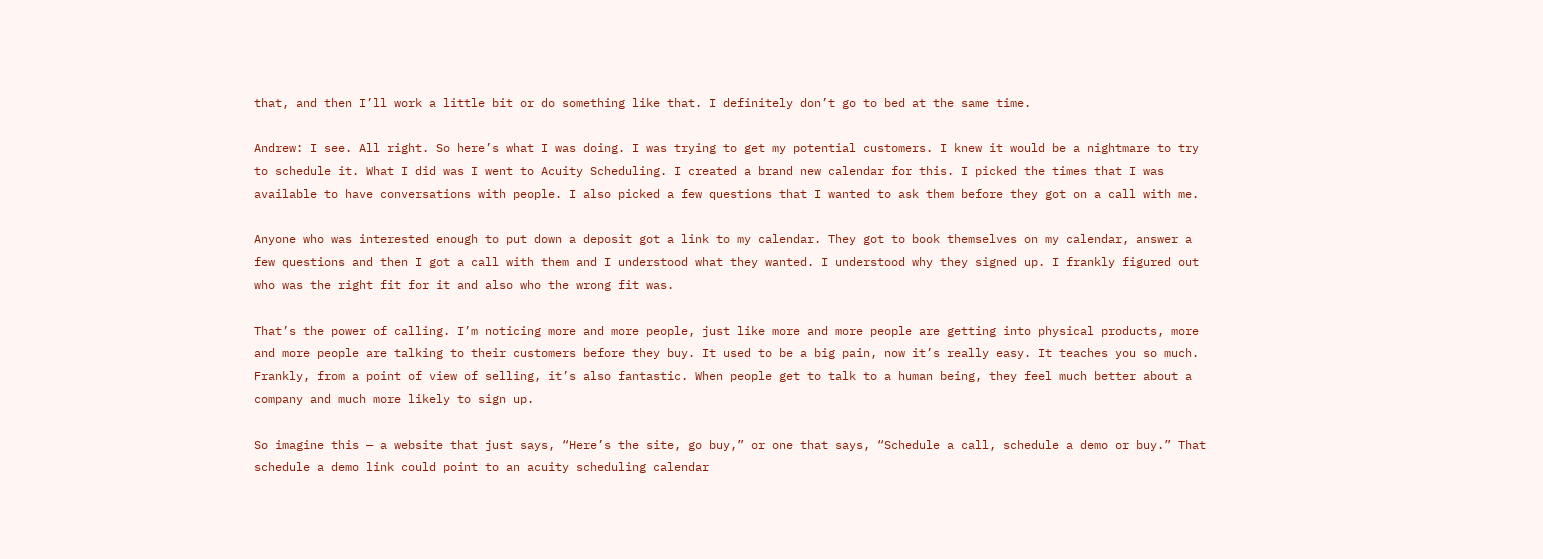that, and then I’ll work a little bit or do something like that. I definitely don’t go to bed at the same time.

Andrew: I see. All right. So here’s what I was doing. I was trying to get my potential customers. I knew it would be a nightmare to try to schedule it. What I did was I went to Acuity Scheduling. I created a brand new calendar for this. I picked the times that I was available to have conversations with people. I also picked a few questions that I wanted to ask them before they got on a call with me.

Anyone who was interested enough to put down a deposit got a link to my calendar. They got to book themselves on my calendar, answer a few questions and then I got a call with them and I understood what they wanted. I understood why they signed up. I frankly figured out who was the right fit for it and also who the wrong fit was.

That’s the power of calling. I’m noticing more and more people, just like more and more people are getting into physical products, more and more people are talking to their customers before they buy. It used to be a big pain, now it’s really easy. It teaches you so much. Frankly, from a point of view of selling, it’s also fantastic. When people get to talk to a human being, they feel much better about a company and much more likely to sign up.

So imagine this — a website that just says, “Here’s the site, go buy,” or one that says, “Schedule a call, schedule a demo or buy.” That schedule a demo link could point to an acuity scheduling calendar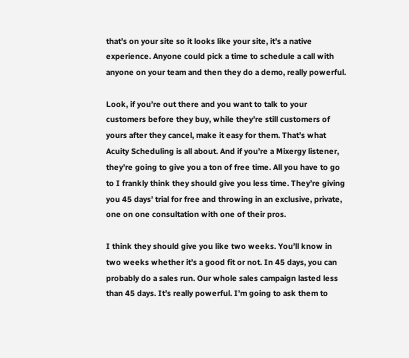that’s on your site so it looks like your site, it’s a native experience. Anyone could pick a time to schedule a call with anyone on your team and then they do a demo, really powerful.

Look, if you’re out there and you want to talk to your customers before they buy, while they’re still customers of yours after they cancel, make it easy for them. That’s what Acuity Scheduling is all about. And if you’re a Mixergy listener, they’re going to give you a ton of free time. All you have to go to I frankly think they should give you less time. They’re giving you 45 days’ trial for free and throwing in an exclusive, private, one on one consultation with one of their pros.

I think they should give you like two weeks. You’ll know in two weeks whether it’s a good fit or not. In 45 days, you can probably do a sales run. Our whole sales campaign lasted less than 45 days. It’s really powerful. I’m going to ask them to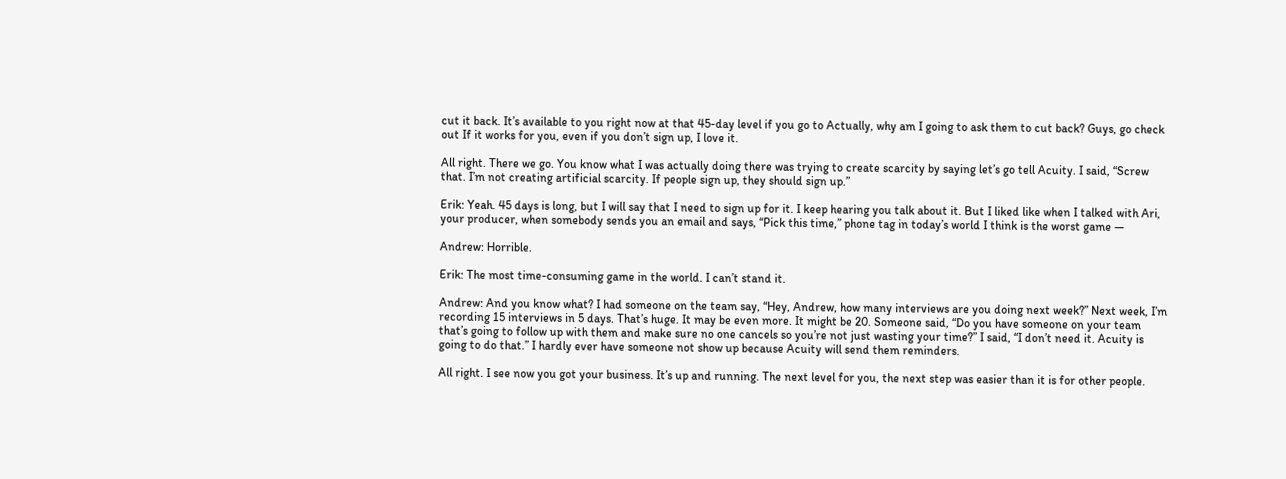cut it back. It’s available to you right now at that 45-day level if you go to Actually, why am I going to ask them to cut back? Guys, go check out If it works for you, even if you don’t sign up, I love it.

All right. There we go. You know what I was actually doing there was trying to create scarcity by saying let’s go tell Acuity. I said, “Screw that. I’m not creating artificial scarcity. If people sign up, they should sign up.”

Erik: Yeah. 45 days is long, but I will say that I need to sign up for it. I keep hearing you talk about it. But I liked like when I talked with Ari, your producer, when somebody sends you an email and says, “Pick this time,” phone tag in today’s world I think is the worst game —

Andrew: Horrible.

Erik: The most time-consuming game in the world. I can’t stand it.

Andrew: And you know what? I had someone on the team say, “Hey, Andrew, how many interviews are you doing next week?” Next week, I’m recording 15 interviews in 5 days. That’s huge. It may be even more. It might be 20. Someone said, “Do you have someone on your team that’s going to follow up with them and make sure no one cancels so you’re not just wasting your time?” I said, “I don’t need it. Acuity is going to do that.” I hardly ever have someone not show up because Acuity will send them reminders.

All right. I see now you got your business. It’s up and running. The next level for you, the next step was easier than it is for other people.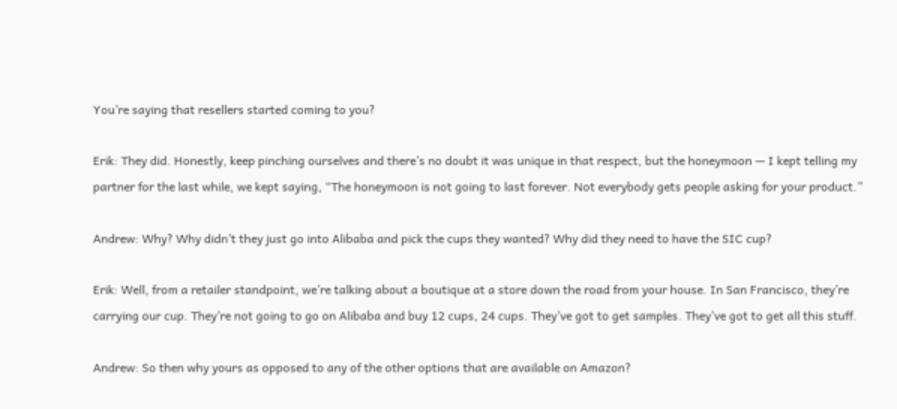You’re saying that resellers started coming to you?

Erik: They did. Honestly, keep pinching ourselves and there’s no doubt it was unique in that respect, but the honeymoon — I kept telling my partner for the last while, we kept saying, “The honeymoon is not going to last forever. Not everybody gets people asking for your product.”

Andrew: Why? Why didn’t they just go into Alibaba and pick the cups they wanted? Why did they need to have the SIC cup?

Erik: Well, from a retailer standpoint, we’re talking about a boutique at a store down the road from your house. In San Francisco, they’re carrying our cup. They’re not going to go on Alibaba and buy 12 cups, 24 cups. They’ve got to get samples. They’ve got to get all this stuff.

Andrew: So then why yours as opposed to any of the other options that are available on Amazon?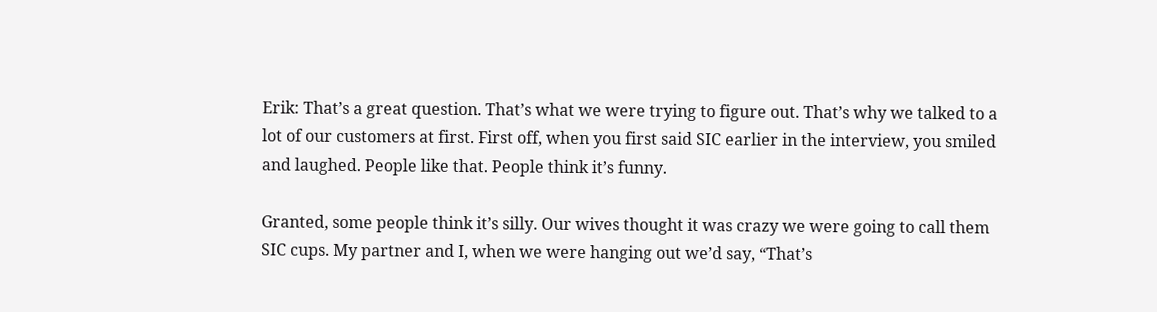Erik: That’s a great question. That’s what we were trying to figure out. That’s why we talked to a lot of our customers at first. First off, when you first said SIC earlier in the interview, you smiled and laughed. People like that. People think it’s funny.

Granted, some people think it’s silly. Our wives thought it was crazy we were going to call them SIC cups. My partner and I, when we were hanging out we’d say, “That’s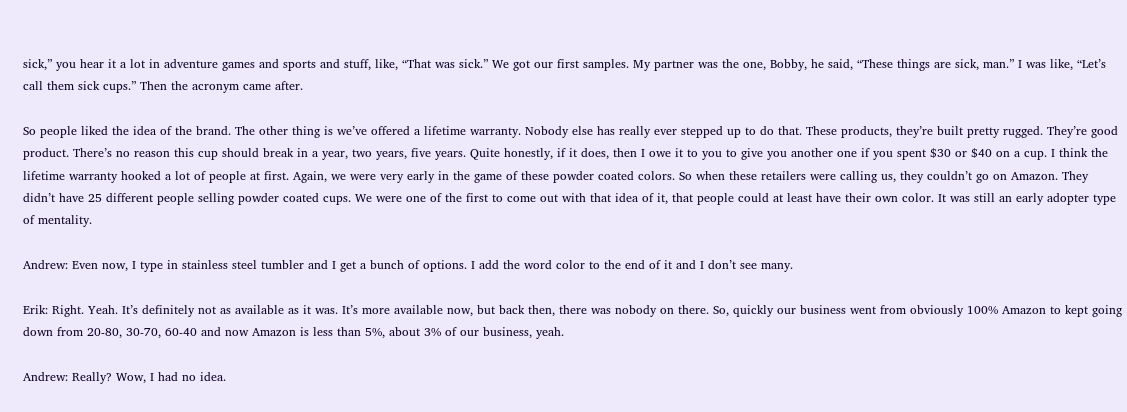sick,” you hear it a lot in adventure games and sports and stuff, like, “That was sick.” We got our first samples. My partner was the one, Bobby, he said, “These things are sick, man.” I was like, “Let’s call them sick cups.” Then the acronym came after.

So people liked the idea of the brand. The other thing is we’ve offered a lifetime warranty. Nobody else has really ever stepped up to do that. These products, they’re built pretty rugged. They’re good product. There’s no reason this cup should break in a year, two years, five years. Quite honestly, if it does, then I owe it to you to give you another one if you spent $30 or $40 on a cup. I think the lifetime warranty hooked a lot of people at first. Again, we were very early in the game of these powder coated colors. So when these retailers were calling us, they couldn’t go on Amazon. They didn’t have 25 different people selling powder coated cups. We were one of the first to come out with that idea of it, that people could at least have their own color. It was still an early adopter type of mentality.

Andrew: Even now, I type in stainless steel tumbler and I get a bunch of options. I add the word color to the end of it and I don’t see many.

Erik: Right. Yeah. It’s definitely not as available as it was. It’s more available now, but back then, there was nobody on there. So, quickly our business went from obviously 100% Amazon to kept going down from 20-80, 30-70, 60-40 and now Amazon is less than 5%, about 3% of our business, yeah.

Andrew: Really? Wow, I had no idea.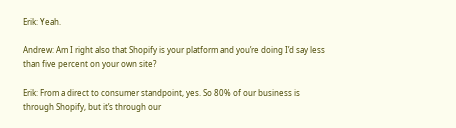Erik: Yeah.

Andrew: Am I right also that Shopify is your platform and you’re doing I’d say less than five percent on your own site?

Erik: From a direct to consumer standpoint, yes. So 80% of our business is through Shopify, but it’s through our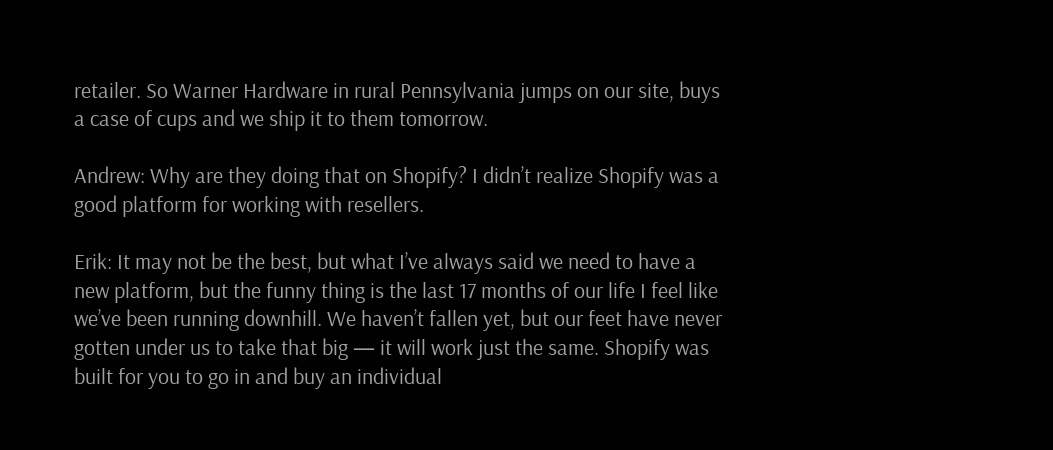retailer. So Warner Hardware in rural Pennsylvania jumps on our site, buys a case of cups and we ship it to them tomorrow.

Andrew: Why are they doing that on Shopify? I didn’t realize Shopify was a good platform for working with resellers.

Erik: It may not be the best, but what I’ve always said we need to have a new platform, but the funny thing is the last 17 months of our life I feel like we’ve been running downhill. We haven’t fallen yet, but our feet have never gotten under us to take that big — it will work just the same. Shopify was built for you to go in and buy an individual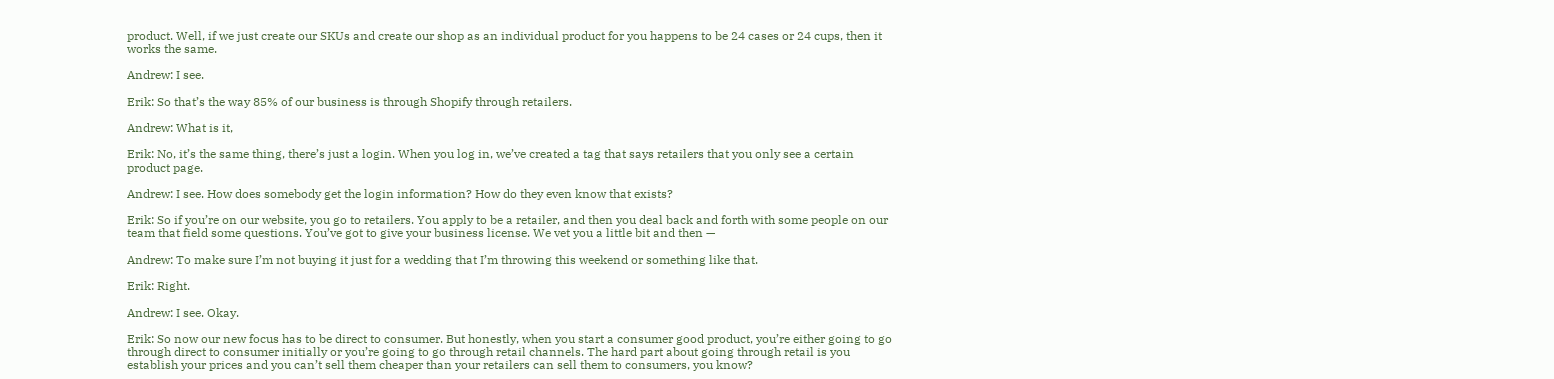product. Well, if we just create our SKUs and create our shop as an individual product for you happens to be 24 cases or 24 cups, then it works the same.

Andrew: I see.

Erik: So that’s the way 85% of our business is through Shopify through retailers.

Andrew: What is it,

Erik: No, it’s the same thing, there’s just a login. When you log in, we’ve created a tag that says retailers that you only see a certain product page.

Andrew: I see. How does somebody get the login information? How do they even know that exists?

Erik: So if you’re on our website, you go to retailers. You apply to be a retailer, and then you deal back and forth with some people on our team that field some questions. You’ve got to give your business license. We vet you a little bit and then —

Andrew: To make sure I’m not buying it just for a wedding that I’m throwing this weekend or something like that.

Erik: Right.

Andrew: I see. Okay.

Erik: So now our new focus has to be direct to consumer. But honestly, when you start a consumer good product, you’re either going to go through direct to consumer initially or you’re going to go through retail channels. The hard part about going through retail is you establish your prices and you can’t sell them cheaper than your retailers can sell them to consumers, you know?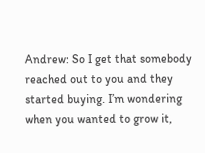Andrew: So I get that somebody reached out to you and they started buying. I’m wondering when you wanted to grow it,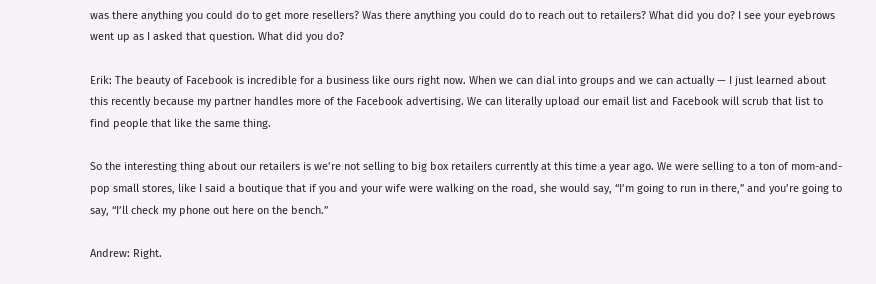was there anything you could do to get more resellers? Was there anything you could do to reach out to retailers? What did you do? I see your eyebrows went up as I asked that question. What did you do?

Erik: The beauty of Facebook is incredible for a business like ours right now. When we can dial into groups and we can actually — I just learned about this recently because my partner handles more of the Facebook advertising. We can literally upload our email list and Facebook will scrub that list to find people that like the same thing.

So the interesting thing about our retailers is we’re not selling to big box retailers currently at this time a year ago. We were selling to a ton of mom-and-pop small stores, like I said a boutique that if you and your wife were walking on the road, she would say, “I’m going to run in there,” and you’re going to say, “I’ll check my phone out here on the bench.”

Andrew: Right.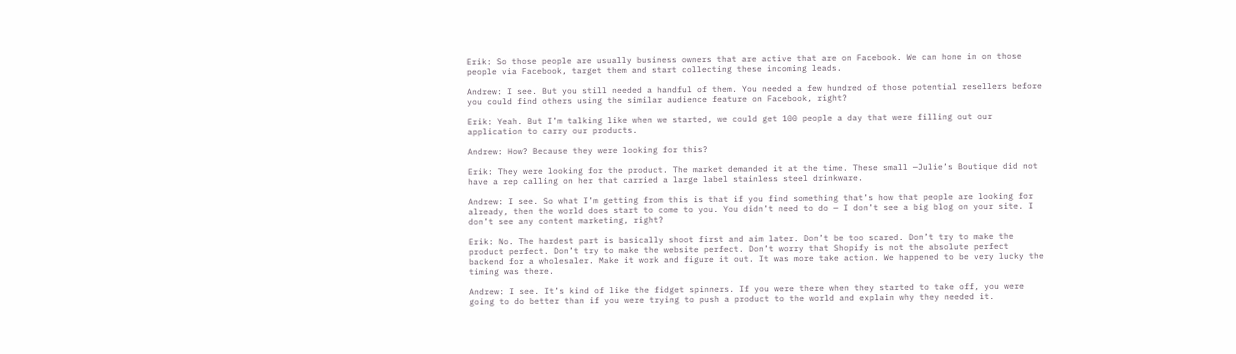Erik: So those people are usually business owners that are active that are on Facebook. We can hone in on those people via Facebook, target them and start collecting these incoming leads.

Andrew: I see. But you still needed a handful of them. You needed a few hundred of those potential resellers before you could find others using the similar audience feature on Facebook, right?

Erik: Yeah. But I’m talking like when we started, we could get 100 people a day that were filling out our application to carry our products.

Andrew: How? Because they were looking for this?

Erik: They were looking for the product. The market demanded it at the time. These small —Julie’s Boutique did not have a rep calling on her that carried a large label stainless steel drinkware.

Andrew: I see. So what I’m getting from this is that if you find something that’s how that people are looking for already, then the world does start to come to you. You didn’t need to do — I don’t see a big blog on your site. I don’t see any content marketing, right?

Erik: No. The hardest part is basically shoot first and aim later. Don’t be too scared. Don’t try to make the product perfect. Don’t try to make the website perfect. Don’t worry that Shopify is not the absolute perfect backend for a wholesaler. Make it work and figure it out. It was more take action. We happened to be very lucky the timing was there.

Andrew: I see. It’s kind of like the fidget spinners. If you were there when they started to take off, you were going to do better than if you were trying to push a product to the world and explain why they needed it.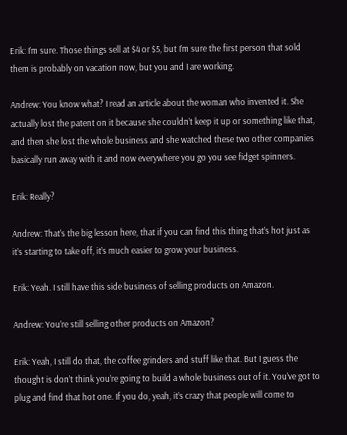Erik: I’m sure. Those things sell at $4 or $5, but I’m sure the first person that sold them is probably on vacation now, but you and I are working.

Andrew: You know what? I read an article about the woman who invented it. She actually lost the patent on it because she couldn’t keep it up or something like that, and then she lost the whole business and she watched these two other companies basically run away with it and now everywhere you go you see fidget spinners.

Erik: Really?

Andrew: That’s the big lesson here, that if you can find this thing that’s hot just as it’s starting to take off, it’s much easier to grow your business.

Erik: Yeah. I still have this side business of selling products on Amazon.

Andrew: You’re still selling other products on Amazon?

Erik: Yeah, I still do that, the coffee grinders and stuff like that. But I guess the thought is don’t think you’re going to build a whole business out of it. You’ve got to plug and find that hot one. If you do, yeah, it’s crazy that people will come to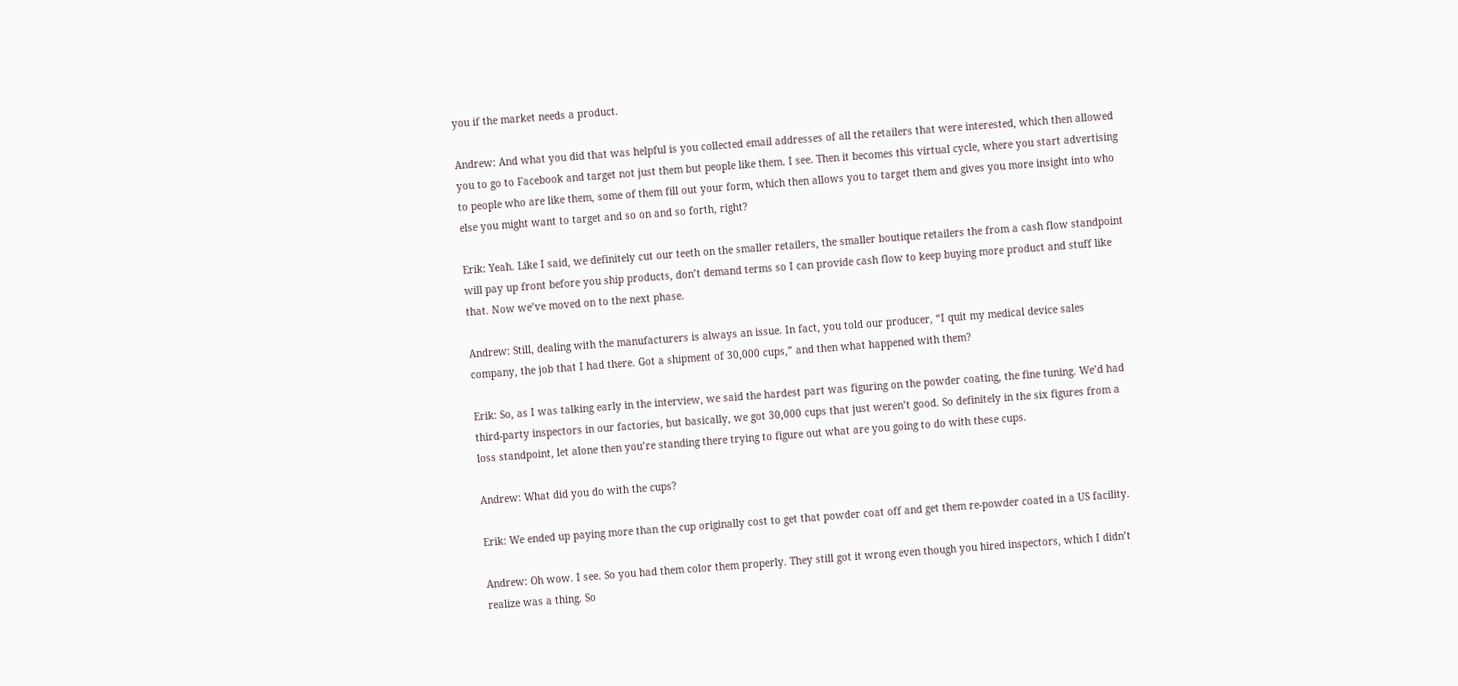you if the market needs a product.

Andrew: And what you did that was helpful is you collected email addresses of all the retailers that were interested, which then allowed you to go to Facebook and target not just them but people like them. I see. Then it becomes this virtual cycle, where you start advertising to people who are like them, some of them fill out your form, which then allows you to target them and gives you more insight into who else you might want to target and so on and so forth, right?

Erik: Yeah. Like I said, we definitely cut our teeth on the smaller retailers, the smaller boutique retailers the from a cash flow standpoint will pay up front before you ship products, don’t demand terms so I can provide cash flow to keep buying more product and stuff like that. Now we’ve moved on to the next phase.

Andrew: Still, dealing with the manufacturers is always an issue. In fact, you told our producer, “I quit my medical device sales company, the job that I had there. Got a shipment of 30,000 cups,” and then what happened with them?

Erik: So, as I was talking early in the interview, we said the hardest part was figuring on the powder coating, the fine tuning. We’d had third-party inspectors in our factories, but basically, we got 30,000 cups that just weren’t good. So definitely in the six figures from a loss standpoint, let alone then you’re standing there trying to figure out what are you going to do with these cups.

Andrew: What did you do with the cups?

Erik: We ended up paying more than the cup originally cost to get that powder coat off and get them re-powder coated in a US facility.

Andrew: Oh wow. I see. So you had them color them properly. They still got it wrong even though you hired inspectors, which I didn’t realize was a thing. So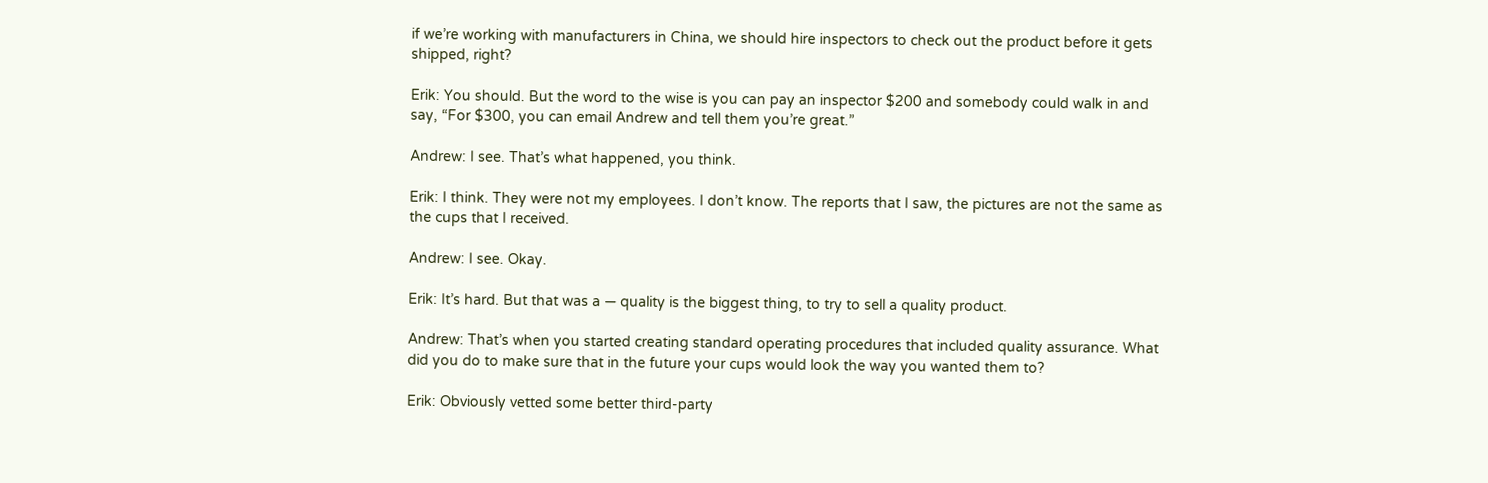if we’re working with manufacturers in China, we should hire inspectors to check out the product before it gets shipped, right?

Erik: You should. But the word to the wise is you can pay an inspector $200 and somebody could walk in and say, “For $300, you can email Andrew and tell them you’re great.”

Andrew: I see. That’s what happened, you think.

Erik: I think. They were not my employees. I don’t know. The reports that I saw, the pictures are not the same as the cups that I received.

Andrew: I see. Okay.

Erik: It’s hard. But that was a — quality is the biggest thing, to try to sell a quality product.

Andrew: That’s when you started creating standard operating procedures that included quality assurance. What did you do to make sure that in the future your cups would look the way you wanted them to?

Erik: Obviously vetted some better third-party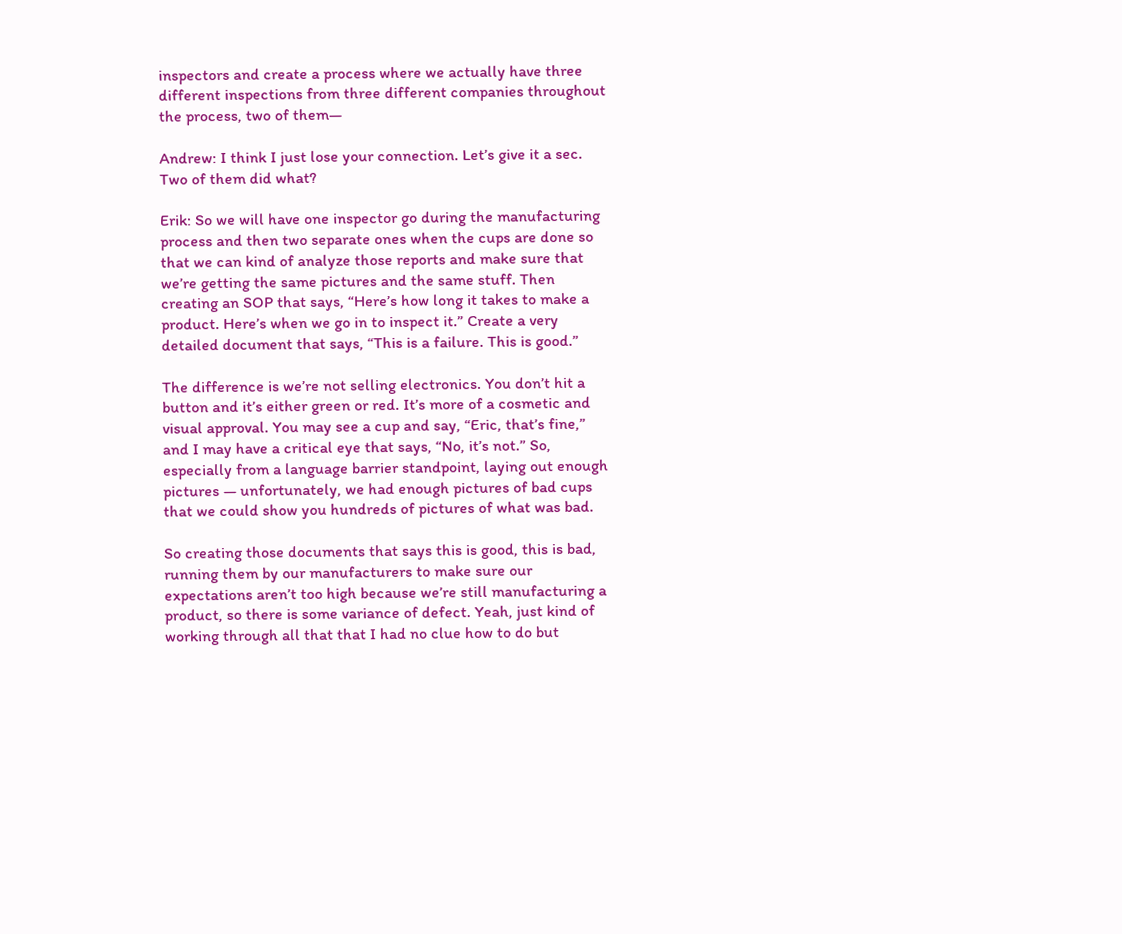inspectors and create a process where we actually have three different inspections from three different companies throughout the process, two of them—

Andrew: I think I just lose your connection. Let’s give it a sec. Two of them did what?

Erik: So we will have one inspector go during the manufacturing process and then two separate ones when the cups are done so that we can kind of analyze those reports and make sure that we’re getting the same pictures and the same stuff. Then creating an SOP that says, “Here’s how long it takes to make a product. Here’s when we go in to inspect it.” Create a very detailed document that says, “This is a failure. This is good.”

The difference is we’re not selling electronics. You don’t hit a button and it’s either green or red. It’s more of a cosmetic and visual approval. You may see a cup and say, “Eric, that’s fine,” and I may have a critical eye that says, “No, it’s not.” So, especially from a language barrier standpoint, laying out enough pictures — unfortunately, we had enough pictures of bad cups that we could show you hundreds of pictures of what was bad.

So creating those documents that says this is good, this is bad, running them by our manufacturers to make sure our expectations aren’t too high because we’re still manufacturing a product, so there is some variance of defect. Yeah, just kind of working through all that that I had no clue how to do but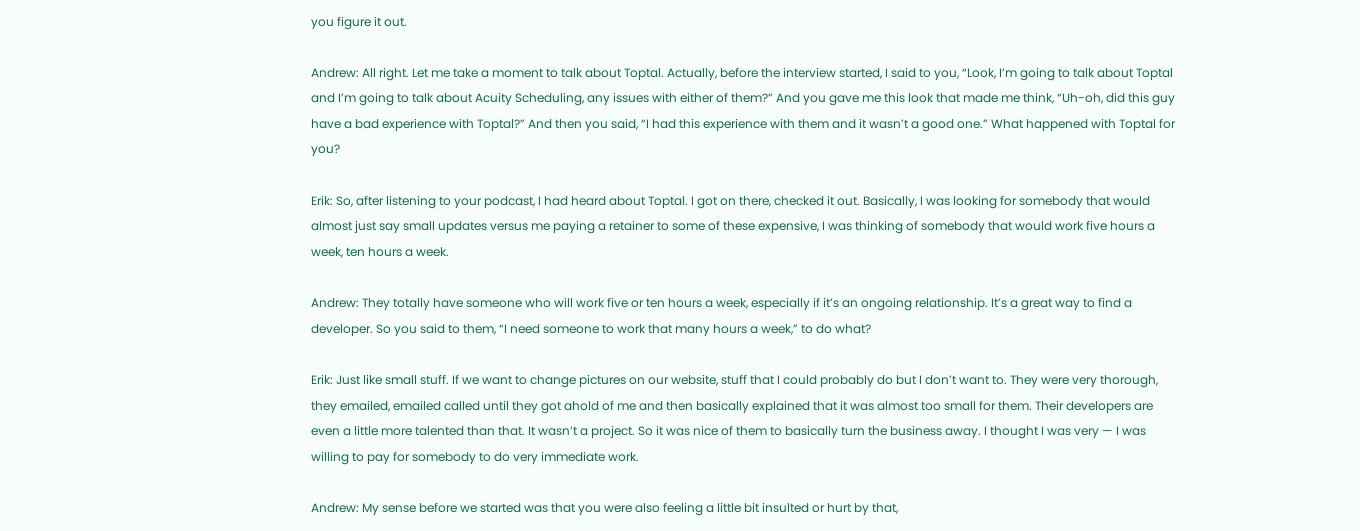you figure it out.

Andrew: All right. Let me take a moment to talk about Toptal. Actually, before the interview started, I said to you, “Look, I’m going to talk about Toptal and I’m going to talk about Acuity Scheduling, any issues with either of them?” And you gave me this look that made me think, “Uh-oh, did this guy have a bad experience with Toptal?” And then you said, “I had this experience with them and it wasn’t a good one.” What happened with Toptal for you?

Erik: So, after listening to your podcast, I had heard about Toptal. I got on there, checked it out. Basically, I was looking for somebody that would almost just say small updates versus me paying a retainer to some of these expensive, I was thinking of somebody that would work five hours a week, ten hours a week.

Andrew: They totally have someone who will work five or ten hours a week, especially if it’s an ongoing relationship. It’s a great way to find a developer. So you said to them, “I need someone to work that many hours a week,” to do what?

Erik: Just like small stuff. If we want to change pictures on our website, stuff that I could probably do but I don’t want to. They were very thorough, they emailed, emailed called until they got ahold of me and then basically explained that it was almost too small for them. Their developers are even a little more talented than that. It wasn’t a project. So it was nice of them to basically turn the business away. I thought I was very — I was willing to pay for somebody to do very immediate work.

Andrew: My sense before we started was that you were also feeling a little bit insulted or hurt by that,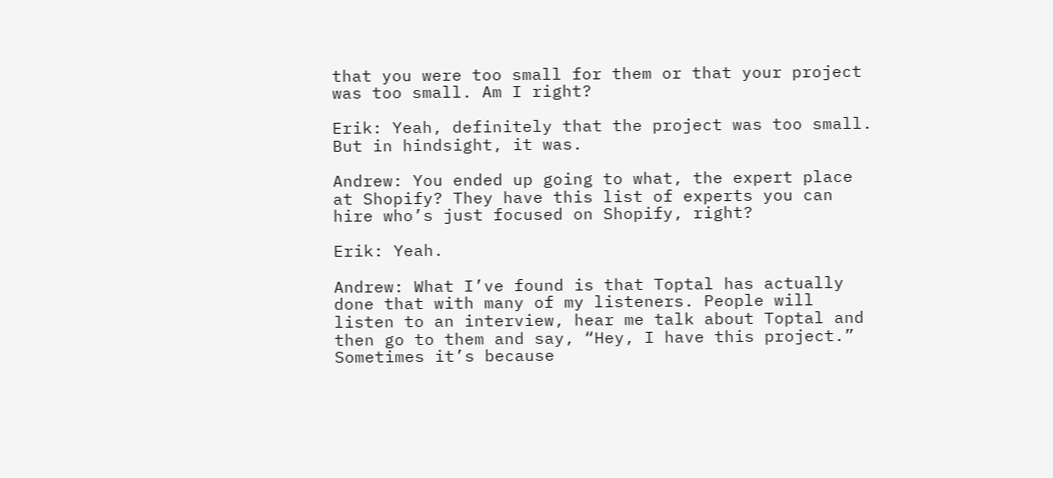that you were too small for them or that your project was too small. Am I right?

Erik: Yeah, definitely that the project was too small. But in hindsight, it was.

Andrew: You ended up going to what, the expert place at Shopify? They have this list of experts you can hire who’s just focused on Shopify, right?

Erik: Yeah.

Andrew: What I’ve found is that Toptal has actually done that with many of my listeners. People will listen to an interview, hear me talk about Toptal and then go to them and say, “Hey, I have this project.” Sometimes it’s because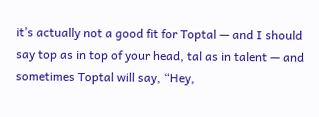it’s actually not a good fit for Toptal — and I should say top as in top of your head, tal as in talent — and sometimes Toptal will say, “Hey,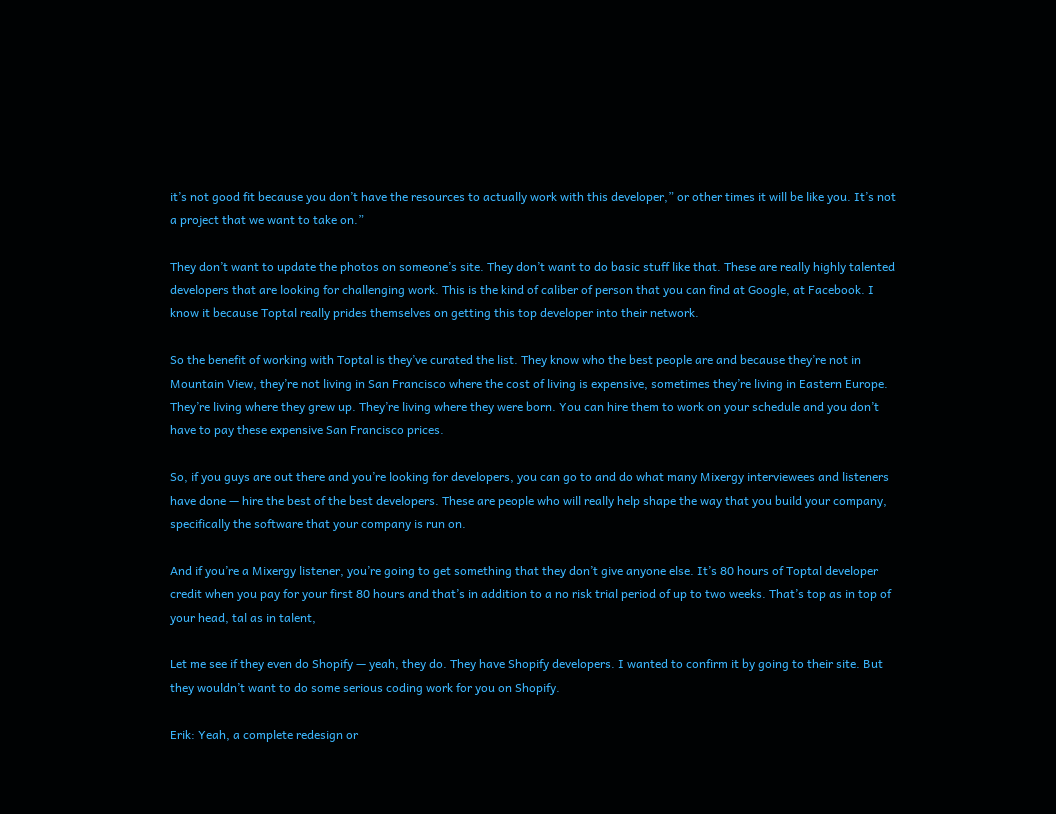it’s not good fit because you don’t have the resources to actually work with this developer,” or other times it will be like you. It’s not a project that we want to take on.”

They don’t want to update the photos on someone’s site. They don’t want to do basic stuff like that. These are really highly talented developers that are looking for challenging work. This is the kind of caliber of person that you can find at Google, at Facebook. I know it because Toptal really prides themselves on getting this top developer into their network.

So the benefit of working with Toptal is they’ve curated the list. They know who the best people are and because they’re not in Mountain View, they’re not living in San Francisco where the cost of living is expensive, sometimes they’re living in Eastern Europe. They’re living where they grew up. They’re living where they were born. You can hire them to work on your schedule and you don’t have to pay these expensive San Francisco prices.

So, if you guys are out there and you’re looking for developers, you can go to and do what many Mixergy interviewees and listeners have done — hire the best of the best developers. These are people who will really help shape the way that you build your company, specifically the software that your company is run on.

And if you’re a Mixergy listener, you’re going to get something that they don’t give anyone else. It’s 80 hours of Toptal developer credit when you pay for your first 80 hours and that’s in addition to a no risk trial period of up to two weeks. That’s top as in top of your head, tal as in talent,

Let me see if they even do Shopify — yeah, they do. They have Shopify developers. I wanted to confirm it by going to their site. But they wouldn’t want to do some serious coding work for you on Shopify.

Erik: Yeah, a complete redesign or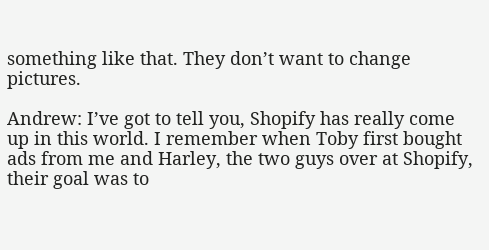something like that. They don’t want to change pictures.

Andrew: I’ve got to tell you, Shopify has really come up in this world. I remember when Toby first bought ads from me and Harley, the two guys over at Shopify, their goal was to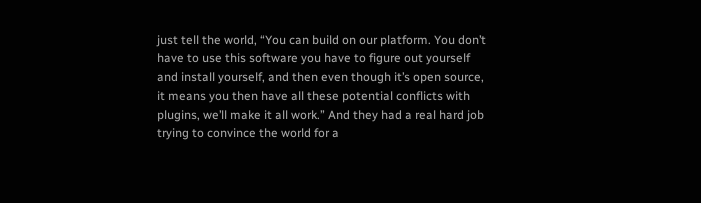just tell the world, “You can build on our platform. You don’t have to use this software you have to figure out yourself and install yourself, and then even though it’s open source, it means you then have all these potential conflicts with plugins, we’ll make it all work.” And they had a real hard job trying to convince the world for a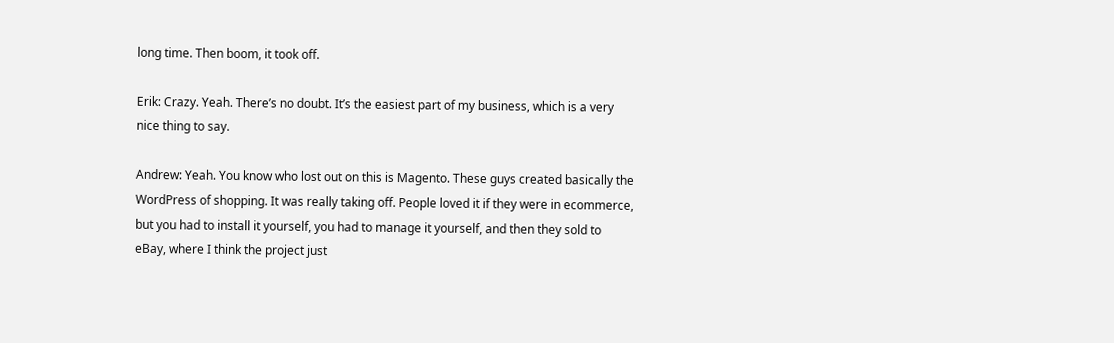long time. Then boom, it took off.

Erik: Crazy. Yeah. There’s no doubt. It’s the easiest part of my business, which is a very nice thing to say.

Andrew: Yeah. You know who lost out on this is Magento. These guys created basically the WordPress of shopping. It was really taking off. People loved it if they were in ecommerce, but you had to install it yourself, you had to manage it yourself, and then they sold to eBay, where I think the project just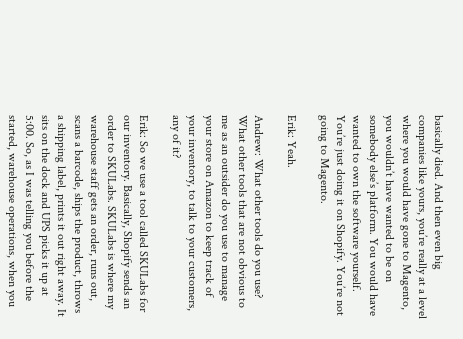basically died. And then even big companies like yours, you’re really at a level where you would have gone to Magento, you wouldn’t have wanted to be on somebody else’s platform. You would have wanted to own the software yourself. You’re just doing it on Shopify. You’re not going to Magento.

Erik: Yeah.

Andrew: What other tools do you use? What other tools that are not obvious to me as an outsider do you use to manage your store on Amazon to keep track of your inventory, to talk to your customers, any of it?

Erik: So we use a tool called SKULabs for our inventory. Basically, Shopify sends an order to SKULabs. SKULabs is where my warehouse staff gets an order, runs out, scans a barcode, ships the product, throws a shipping label, prints it out right away. It sits on the dock and UPS picks it up at 5:00. So, as I was telling you before the started, warehouse operations, when you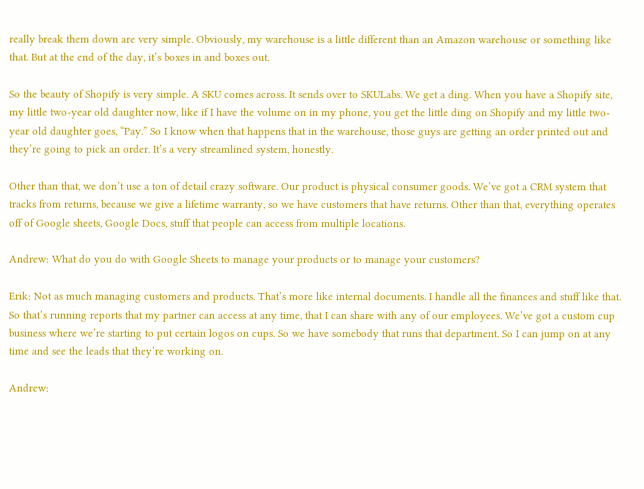really break them down are very simple. Obviously, my warehouse is a little different than an Amazon warehouse or something like that. But at the end of the day, it’s boxes in and boxes out.

So the beauty of Shopify is very simple. A SKU comes across. It sends over to SKULabs. We get a ding. When you have a Shopify site, my little two-year old daughter now, like if I have the volume on in my phone, you get the little ding on Shopify and my little two-year old daughter goes, “Pay.” So I know when that happens that in the warehouse, those guys are getting an order printed out and they’re going to pick an order. It’s a very streamlined system, honestly.

Other than that, we don’t use a ton of detail crazy software. Our product is physical consumer goods. We’ve got a CRM system that tracks from returns, because we give a lifetime warranty, so we have customers that have returns. Other than that, everything operates off of Google sheets, Google Docs, stuff that people can access from multiple locations.

Andrew: What do you do with Google Sheets to manage your products or to manage your customers?

Erik: Not as much managing customers and products. That’s more like internal documents. I handle all the finances and stuff like that. So that’s running reports that my partner can access at any time, that I can share with any of our employees. We’ve got a custom cup business where we’re starting to put certain logos on cups. So we have somebody that runs that department. So I can jump on at any time and see the leads that they’re working on.

Andrew: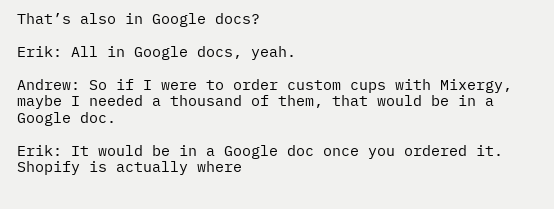That’s also in Google docs?

Erik: All in Google docs, yeah.

Andrew: So if I were to order custom cups with Mixergy, maybe I needed a thousand of them, that would be in a Google doc.

Erik: It would be in a Google doc once you ordered it. Shopify is actually where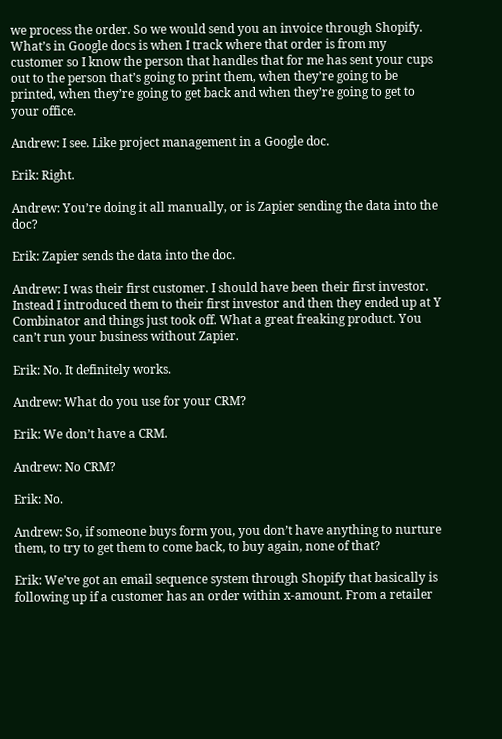we process the order. So we would send you an invoice through Shopify. What’s in Google docs is when I track where that order is from my customer so I know the person that handles that for me has sent your cups out to the person that’s going to print them, when they’re going to be printed, when they’re going to get back and when they’re going to get to your office.

Andrew: I see. Like project management in a Google doc.

Erik: Right.

Andrew: You’re doing it all manually, or is Zapier sending the data into the doc?

Erik: Zapier sends the data into the doc.

Andrew: I was their first customer. I should have been their first investor. Instead I introduced them to their first investor and then they ended up at Y Combinator and things just took off. What a great freaking product. You can’t run your business without Zapier.

Erik: No. It definitely works.

Andrew: What do you use for your CRM?

Erik: We don’t have a CRM.

Andrew: No CRM?

Erik: No.

Andrew: So, if someone buys form you, you don’t have anything to nurture them, to try to get them to come back, to buy again, none of that?

Erik: We’ve got an email sequence system through Shopify that basically is following up if a customer has an order within x-amount. From a retailer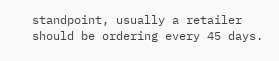standpoint, usually a retailer should be ordering every 45 days.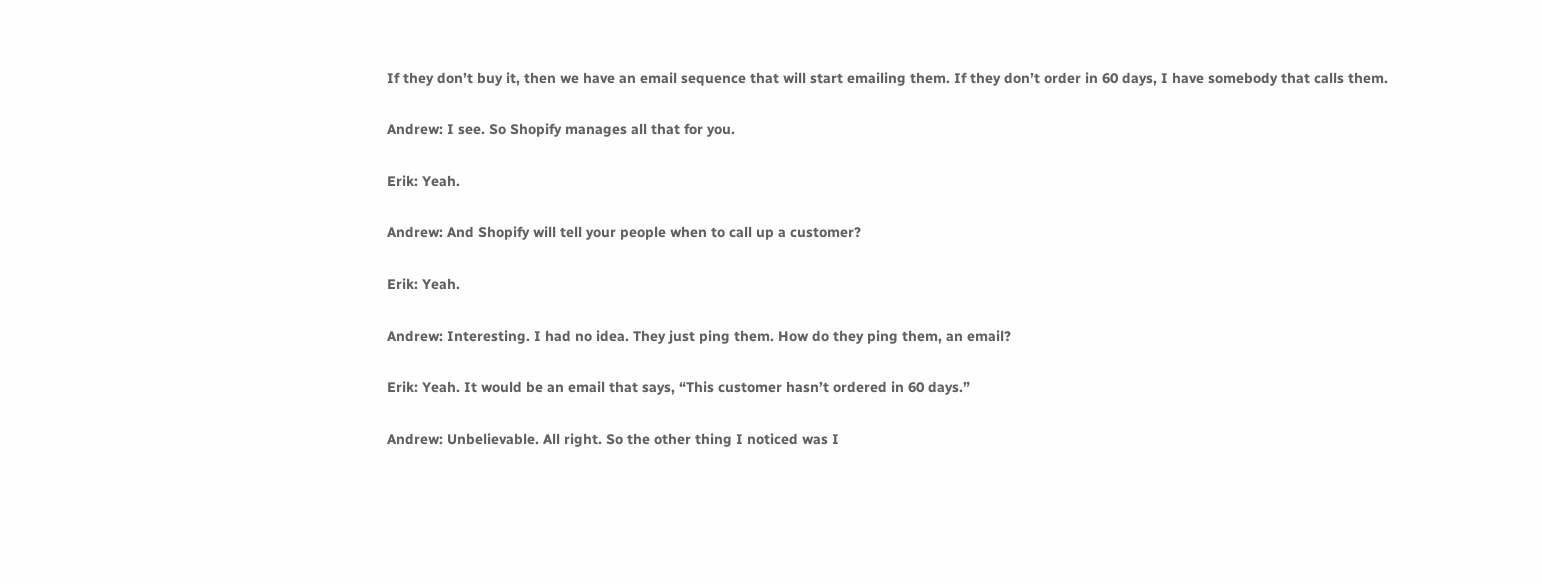If they don’t buy it, then we have an email sequence that will start emailing them. If they don’t order in 60 days, I have somebody that calls them.

Andrew: I see. So Shopify manages all that for you.

Erik: Yeah.

Andrew: And Shopify will tell your people when to call up a customer?

Erik: Yeah.

Andrew: Interesting. I had no idea. They just ping them. How do they ping them, an email?

Erik: Yeah. It would be an email that says, “This customer hasn’t ordered in 60 days.”

Andrew: Unbelievable. All right. So the other thing I noticed was I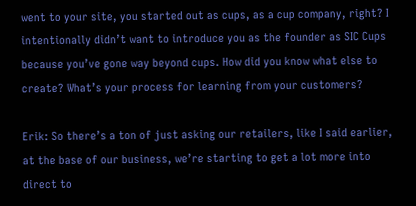went to your site, you started out as cups, as a cup company, right? I intentionally didn’t want to introduce you as the founder as SIC Cups because you’ve gone way beyond cups. How did you know what else to create? What’s your process for learning from your customers?

Erik: So there’s a ton of just asking our retailers, like I said earlier, at the base of our business, we’re starting to get a lot more into direct to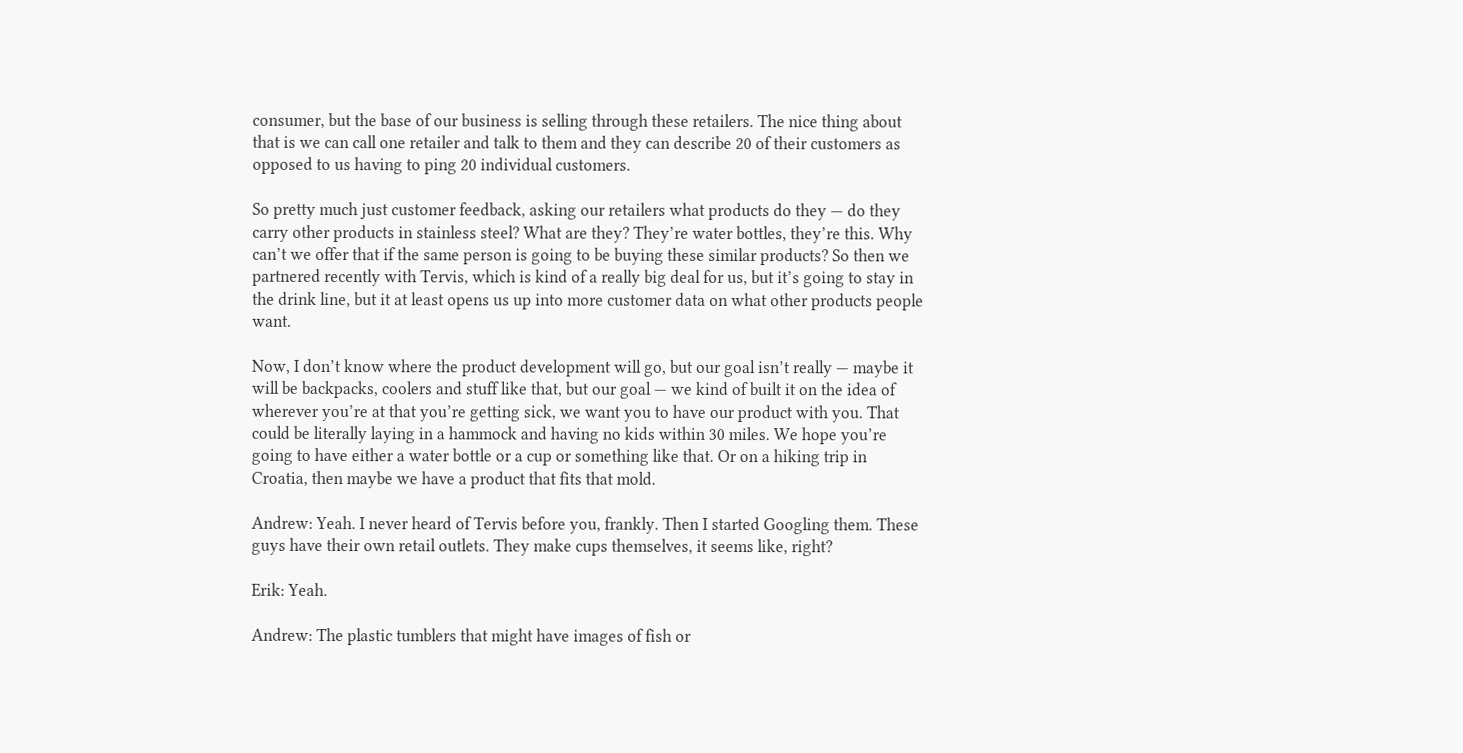consumer, but the base of our business is selling through these retailers. The nice thing about that is we can call one retailer and talk to them and they can describe 20 of their customers as opposed to us having to ping 20 individual customers.

So pretty much just customer feedback, asking our retailers what products do they — do they carry other products in stainless steel? What are they? They’re water bottles, they’re this. Why can’t we offer that if the same person is going to be buying these similar products? So then we partnered recently with Tervis, which is kind of a really big deal for us, but it’s going to stay in the drink line, but it at least opens us up into more customer data on what other products people want.

Now, I don’t know where the product development will go, but our goal isn’t really — maybe it will be backpacks, coolers and stuff like that, but our goal — we kind of built it on the idea of wherever you’re at that you’re getting sick, we want you to have our product with you. That could be literally laying in a hammock and having no kids within 30 miles. We hope you’re going to have either a water bottle or a cup or something like that. Or on a hiking trip in Croatia, then maybe we have a product that fits that mold.

Andrew: Yeah. I never heard of Tervis before you, frankly. Then I started Googling them. These guys have their own retail outlets. They make cups themselves, it seems like, right?

Erik: Yeah.

Andrew: The plastic tumblers that might have images of fish or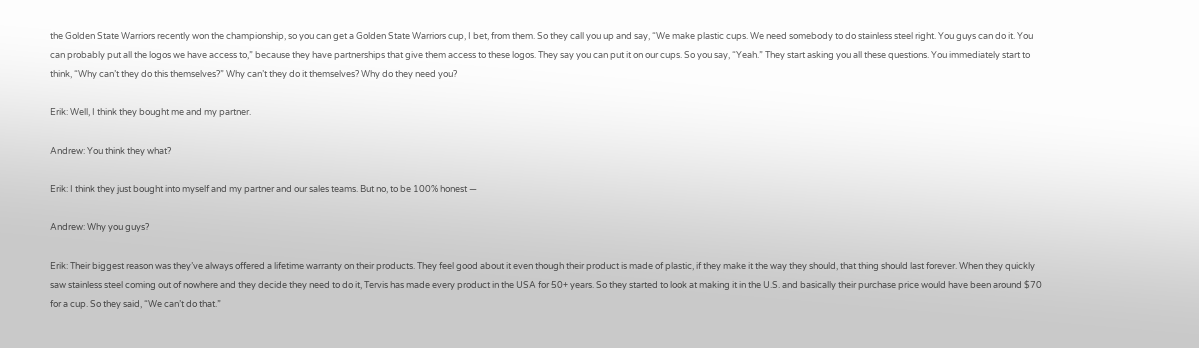the Golden State Warriors recently won the championship, so you can get a Golden State Warriors cup, I bet, from them. So they call you up and say, “We make plastic cups. We need somebody to do stainless steel right. You guys can do it. You can probably put all the logos we have access to,” because they have partnerships that give them access to these logos. They say you can put it on our cups. So you say, “Yeah.” They start asking you all these questions. You immediately start to think, “Why can’t they do this themselves?” Why can’t they do it themselves? Why do they need you?

Erik: Well, I think they bought me and my partner.

Andrew: You think they what?

Erik: I think they just bought into myself and my partner and our sales teams. But no, to be 100% honest —

Andrew: Why you guys?

Erik: Their biggest reason was they’ve always offered a lifetime warranty on their products. They feel good about it even though their product is made of plastic, if they make it the way they should, that thing should last forever. When they quickly saw stainless steel coming out of nowhere and they decide they need to do it, Tervis has made every product in the USA for 50+ years. So they started to look at making it in the U.S. and basically their purchase price would have been around $70 for a cup. So they said, “We can’t do that.”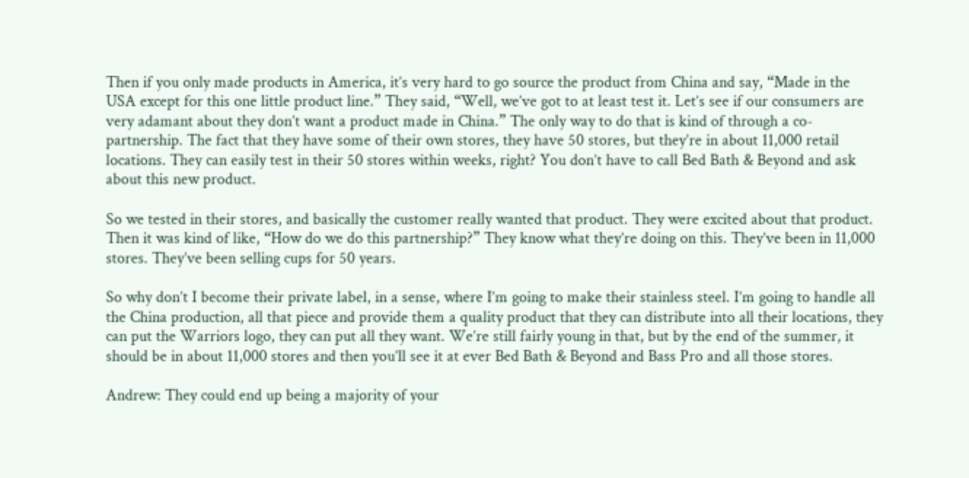Then if you only made products in America, it’s very hard to go source the product from China and say, “Made in the USA except for this one little product line.” They said, “Well, we’ve got to at least test it. Let’s see if our consumers are very adamant about they don’t want a product made in China.” The only way to do that is kind of through a co-partnership. The fact that they have some of their own stores, they have 50 stores, but they’re in about 11,000 retail locations. They can easily test in their 50 stores within weeks, right? You don’t have to call Bed Bath & Beyond and ask about this new product.

So we tested in their stores, and basically the customer really wanted that product. They were excited about that product. Then it was kind of like, “How do we do this partnership?” They know what they’re doing on this. They’ve been in 11,000 stores. They’ve been selling cups for 50 years.

So why don’t I become their private label, in a sense, where I’m going to make their stainless steel. I’m going to handle all the China production, all that piece and provide them a quality product that they can distribute into all their locations, they can put the Warriors logo, they can put all they want. We’re still fairly young in that, but by the end of the summer, it should be in about 11,000 stores and then you’ll see it at ever Bed Bath & Beyond and Bass Pro and all those stores.

Andrew: They could end up being a majority of your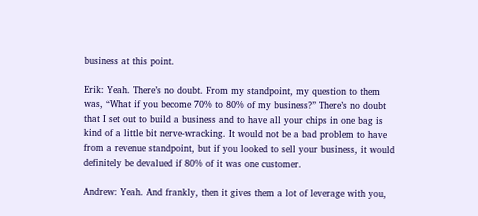business at this point.

Erik: Yeah. There’s no doubt. From my standpoint, my question to them was, “What if you become 70% to 80% of my business?” There’s no doubt that I set out to build a business and to have all your chips in one bag is kind of a little bit nerve-wracking. It would not be a bad problem to have from a revenue standpoint, but if you looked to sell your business, it would definitely be devalued if 80% of it was one customer.

Andrew: Yeah. And frankly, then it gives them a lot of leverage with you,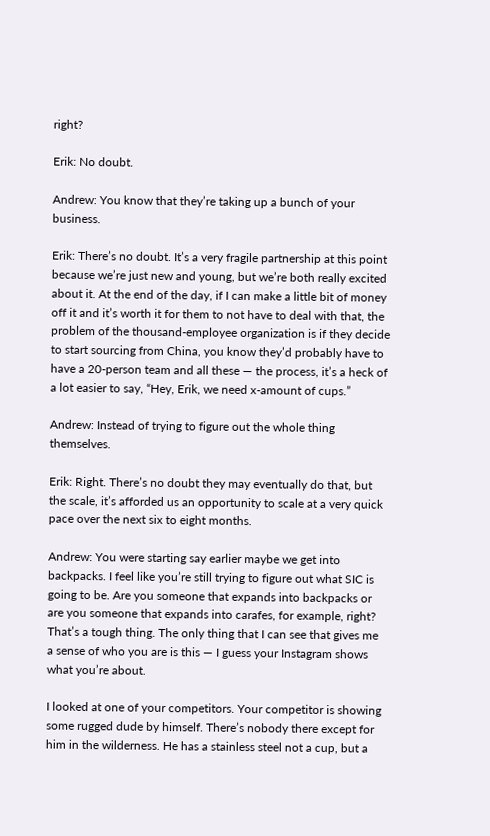right?

Erik: No doubt.

Andrew: You know that they’re taking up a bunch of your business.

Erik: There’s no doubt. It’s a very fragile partnership at this point because we’re just new and young, but we’re both really excited about it. At the end of the day, if I can make a little bit of money off it and it’s worth it for them to not have to deal with that, the problem of the thousand-employee organization is if they decide to start sourcing from China, you know they’d probably have to have a 20-person team and all these — the process, it’s a heck of a lot easier to say, “Hey, Erik, we need x-amount of cups.”

Andrew: Instead of trying to figure out the whole thing themselves.

Erik: Right. There’s no doubt they may eventually do that, but the scale, it’s afforded us an opportunity to scale at a very quick pace over the next six to eight months.

Andrew: You were starting say earlier maybe we get into backpacks. I feel like you’re still trying to figure out what SIC is going to be. Are you someone that expands into backpacks or are you someone that expands into carafes, for example, right? That’s a tough thing. The only thing that I can see that gives me a sense of who you are is this — I guess your Instagram shows what you’re about.

I looked at one of your competitors. Your competitor is showing some rugged dude by himself. There’s nobody there except for him in the wilderness. He has a stainless steel not a cup, but a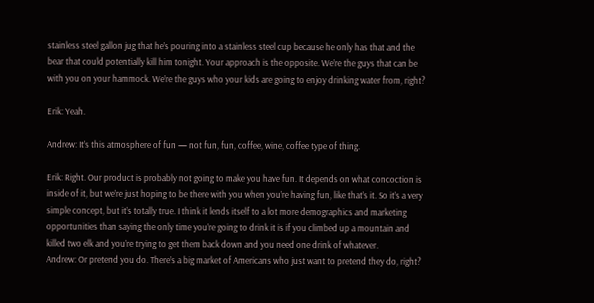stainless steel gallon jug that he’s pouring into a stainless steel cup because he only has that and the bear that could potentially kill him tonight. Your approach is the opposite. We’re the guys that can be with you on your hammock. We’re the guys who your kids are going to enjoy drinking water from, right?

Erik: Yeah.

Andrew: It’s this atmosphere of fun — not fun, fun, coffee, wine, coffee type of thing.

Erik: Right. Our product is probably not going to make you have fun. It depends on what concoction is inside of it, but we’re just hoping to be there with you when you’re having fun, like that’s it. So it’s a very simple concept, but it’s totally true. I think it lends itself to a lot more demographics and marketing opportunities than saying the only time you’re going to drink it is if you climbed up a mountain and killed two elk and you’re trying to get them back down and you need one drink of whatever.
Andrew: Or pretend you do. There’s a big market of Americans who just want to pretend they do, right?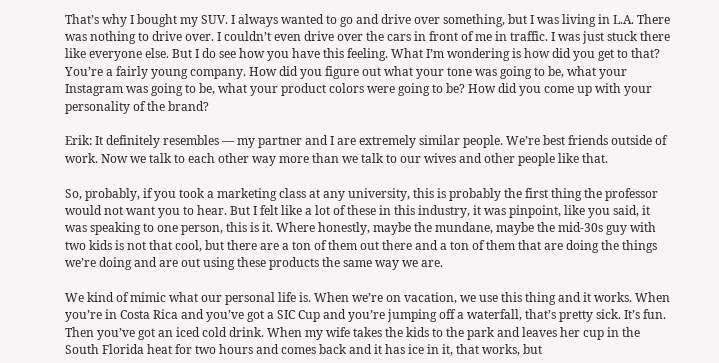That’s why I bought my SUV. I always wanted to go and drive over something, but I was living in L.A. There was nothing to drive over. I couldn’t even drive over the cars in front of me in traffic. I was just stuck there like everyone else. But I do see how you have this feeling. What I’m wondering is how did you get to that? You’re a fairly young company. How did you figure out what your tone was going to be, what your Instagram was going to be, what your product colors were going to be? How did you come up with your personality of the brand?

Erik: It definitely resembles — my partner and I are extremely similar people. We’re best friends outside of work. Now we talk to each other way more than we talk to our wives and other people like that.

So, probably, if you took a marketing class at any university, this is probably the first thing the professor would not want you to hear. But I felt like a lot of these in this industry, it was pinpoint, like you said, it was speaking to one person, this is it. Where honestly, maybe the mundane, maybe the mid-30s guy with two kids is not that cool, but there are a ton of them out there and a ton of them that are doing the things we’re doing and are out using these products the same way we are.

We kind of mimic what our personal life is. When we’re on vacation, we use this thing and it works. When you’re in Costa Rica and you’ve got a SIC Cup and you’re jumping off a waterfall, that’s pretty sick. It’s fun. Then you’ve got an iced cold drink. When my wife takes the kids to the park and leaves her cup in the South Florida heat for two hours and comes back and it has ice in it, that works, but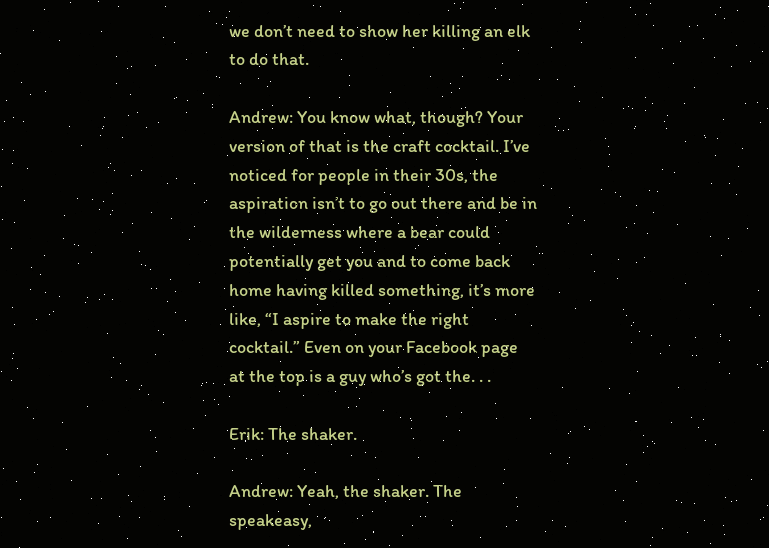we don’t need to show her killing an elk to do that.

Andrew: You know what, though? Your version of that is the craft cocktail. I’ve noticed for people in their 30s, the aspiration isn’t to go out there and be in the wilderness where a bear could potentially get you and to come back home having killed something, it’s more like, “I aspire to make the right cocktail.” Even on your Facebook page at the top is a guy who’s got the. . .

Erik: The shaker.

Andrew: Yeah, the shaker. The speakeasy,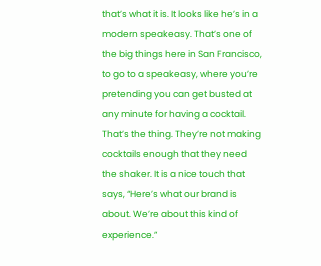that’s what it is. It looks like he’s in a modern speakeasy. That’s one of the big things here in San Francisco, to go to a speakeasy, where you’re pretending you can get busted at any minute for having a cocktail. That’s the thing. They’re not making cocktails enough that they need the shaker. It is a nice touch that says, “Here’s what our brand is about. We’re about this kind of experience.”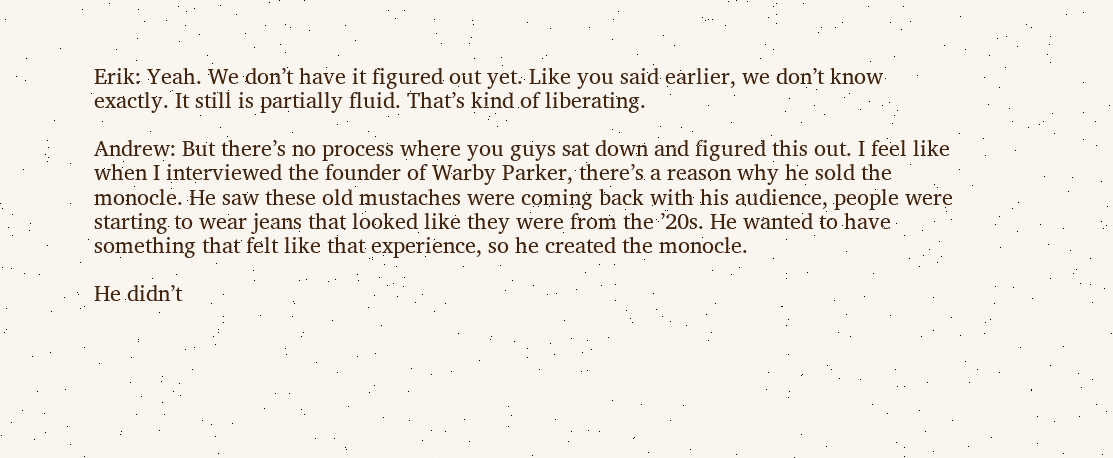Erik: Yeah. We don’t have it figured out yet. Like you said earlier, we don’t know exactly. It still is partially fluid. That’s kind of liberating.

Andrew: But there’s no process where you guys sat down and figured this out. I feel like when I interviewed the founder of Warby Parker, there’s a reason why he sold the monocle. He saw these old mustaches were coming back with his audience, people were starting to wear jeans that looked like they were from the ’20s. He wanted to have something that felt like that experience, so he created the monocle.

He didn’t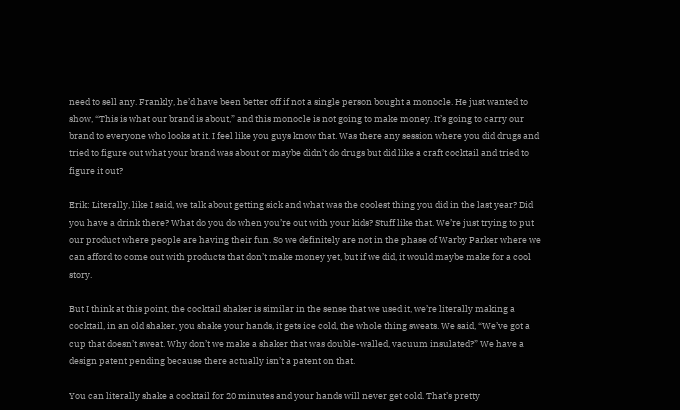need to sell any. Frankly, he’d have been better off if not a single person bought a monocle. He just wanted to show, “This is what our brand is about,” and this monocle is not going to make money. It’s going to carry our brand to everyone who looks at it. I feel like you guys know that. Was there any session where you did drugs and tried to figure out what your brand was about or maybe didn’t do drugs but did like a craft cocktail and tried to figure it out?

Erik: Literally, like I said, we talk about getting sick and what was the coolest thing you did in the last year? Did you have a drink there? What do you do when you’re out with your kids? Stuff like that. We’re just trying to put our product where people are having their fun. So we definitely are not in the phase of Warby Parker where we can afford to come out with products that don’t make money yet, but if we did, it would maybe make for a cool story.

But I think at this point, the cocktail shaker is similar in the sense that we used it, we’re literally making a cocktail, in an old shaker, you shake your hands, it gets ice cold, the whole thing sweats. We said, “We’ve got a cup that doesn’t sweat. Why don’t we make a shaker that was double-walled, vacuum insulated?” We have a design patent pending because there actually isn’t a patent on that.

You can literally shake a cocktail for 20 minutes and your hands will never get cold. That’s pretty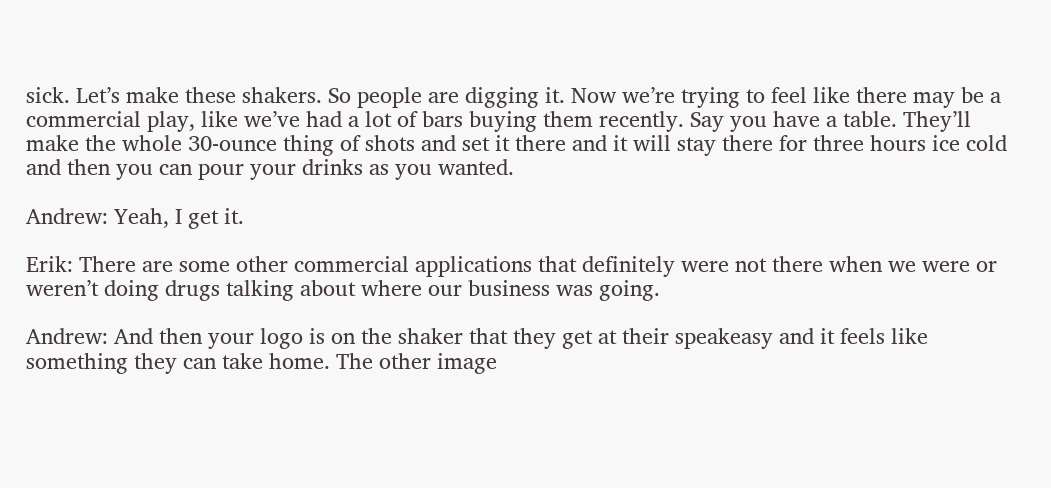sick. Let’s make these shakers. So people are digging it. Now we’re trying to feel like there may be a commercial play, like we’ve had a lot of bars buying them recently. Say you have a table. They’ll make the whole 30-ounce thing of shots and set it there and it will stay there for three hours ice cold and then you can pour your drinks as you wanted.

Andrew: Yeah, I get it.

Erik: There are some other commercial applications that definitely were not there when we were or weren’t doing drugs talking about where our business was going.

Andrew: And then your logo is on the shaker that they get at their speakeasy and it feels like something they can take home. The other image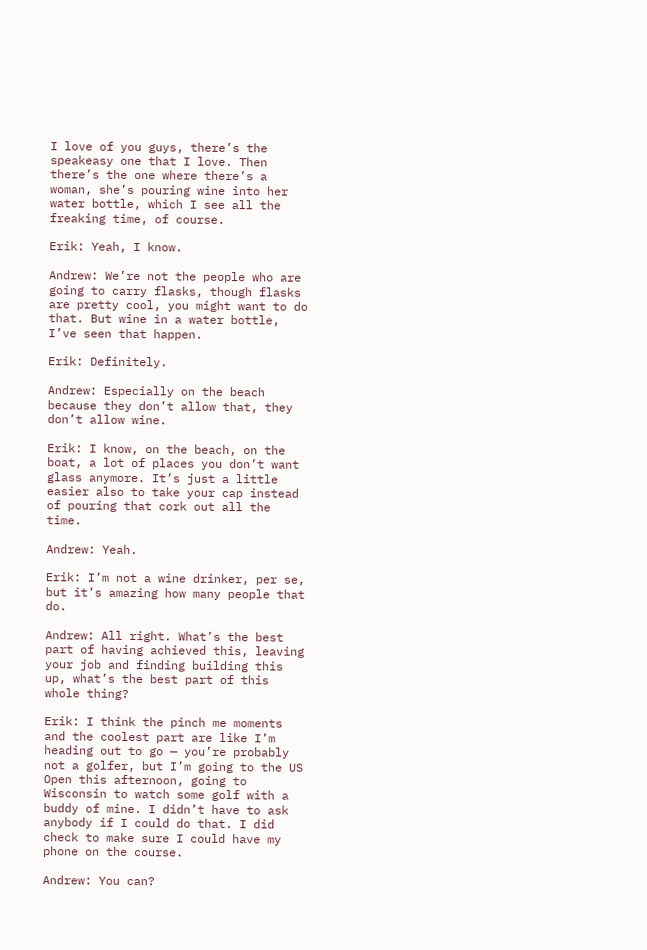I love of you guys, there’s the speakeasy one that I love. Then there’s the one where there’s a woman, she’s pouring wine into her water bottle, which I see all the freaking time, of course.

Erik: Yeah, I know.

Andrew: We’re not the people who are going to carry flasks, though flasks are pretty cool, you might want to do that. But wine in a water bottle, I’ve seen that happen.

Erik: Definitely.

Andrew: Especially on the beach because they don’t allow that, they don’t allow wine.

Erik: I know, on the beach, on the boat, a lot of places you don’t want glass anymore. It’s just a little easier also to take your cap instead of pouring that cork out all the time.

Andrew: Yeah.

Erik: I’m not a wine drinker, per se, but it’s amazing how many people that do.

Andrew: All right. What’s the best part of having achieved this, leaving your job and finding building this up, what’s the best part of this whole thing?

Erik: I think the pinch me moments and the coolest part are like I’m heading out to go — you’re probably not a golfer, but I’m going to the US Open this afternoon, going to Wisconsin to watch some golf with a buddy of mine. I didn’t have to ask anybody if I could do that. I did check to make sure I could have my phone on the course.

Andrew: You can?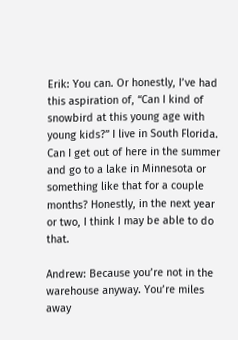Erik: You can. Or honestly, I’ve had this aspiration of, “Can I kind of snowbird at this young age with young kids?” I live in South Florida. Can I get out of here in the summer and go to a lake in Minnesota or something like that for a couple months? Honestly, in the next year or two, I think I may be able to do that.

Andrew: Because you’re not in the warehouse anyway. You’re miles away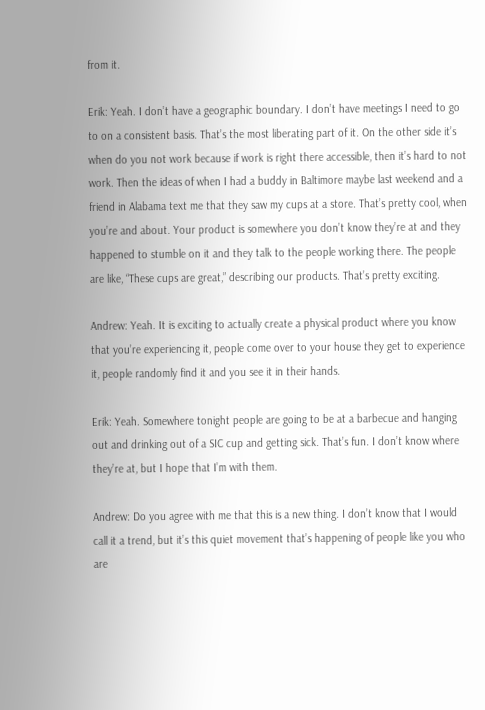from it.

Erik: Yeah. I don’t have a geographic boundary. I don’t have meetings I need to go to on a consistent basis. That’s the most liberating part of it. On the other side it’s when do you not work because if work is right there accessible, then it’s hard to not work. Then the ideas of when I had a buddy in Baltimore maybe last weekend and a friend in Alabama text me that they saw my cups at a store. That’s pretty cool, when you’re and about. Your product is somewhere you don’t know they’re at and they happened to stumble on it and they talk to the people working there. The people are like, “These cups are great,” describing our products. That’s pretty exciting.

Andrew: Yeah. It is exciting to actually create a physical product where you know that you’re experiencing it, people come over to your house they get to experience it, people randomly find it and you see it in their hands.

Erik: Yeah. Somewhere tonight people are going to be at a barbecue and hanging out and drinking out of a SIC cup and getting sick. That’s fun. I don’t know where they’re at, but I hope that I’m with them.

Andrew: Do you agree with me that this is a new thing. I don’t know that I would call it a trend, but it’s this quiet movement that’s happening of people like you who are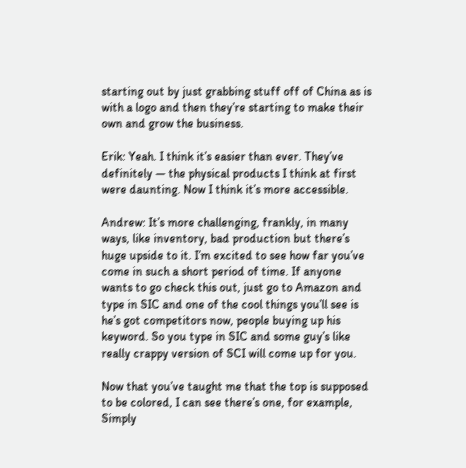starting out by just grabbing stuff off of China as is with a logo and then they’re starting to make their own and grow the business.

Erik: Yeah. I think it’s easier than ever. They’ve definitely — the physical products I think at first were daunting. Now I think it’s more accessible.

Andrew: It’s more challenging, frankly, in many ways, like inventory, bad production but there’s huge upside to it. I’m excited to see how far you’ve come in such a short period of time. If anyone wants to go check this out, just go to Amazon and type in SIC and one of the cool things you’ll see is he’s got competitors now, people buying up his keyword. So you type in SIC and some guy’s like really crappy version of SCI will come up for you.

Now that you’ve taught me that the top is supposed to be colored, I can see there’s one, for example, Simply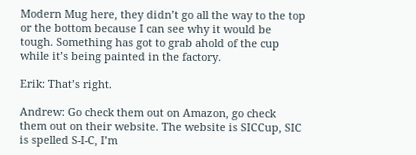Modern Mug here, they didn’t go all the way to the top or the bottom because I can see why it would be tough. Something has got to grab ahold of the cup while it’s being painted in the factory.

Erik: That’s right.

Andrew: Go check them out on Amazon, go check them out on their website. The website is SICCup, SIC is spelled S-I-C, I’m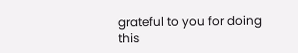grateful to you for doing this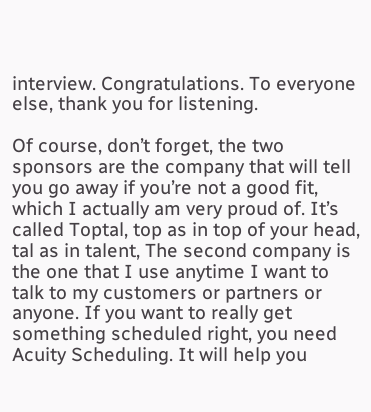interview. Congratulations. To everyone else, thank you for listening.

Of course, don’t forget, the two sponsors are the company that will tell you go away if you’re not a good fit, which I actually am very proud of. It’s called Toptal, top as in top of your head, tal as in talent, The second company is the one that I use anytime I want to talk to my customers or partners or anyone. If you want to really get something scheduled right, you need Acuity Scheduling. It will help you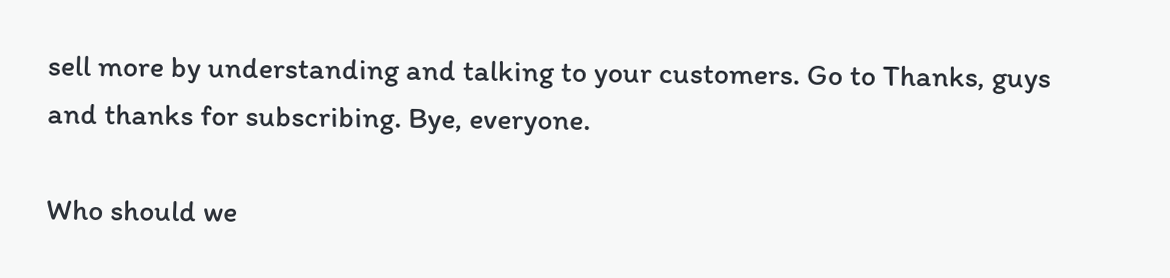sell more by understanding and talking to your customers. Go to Thanks, guys and thanks for subscribing. Bye, everyone.

Who should we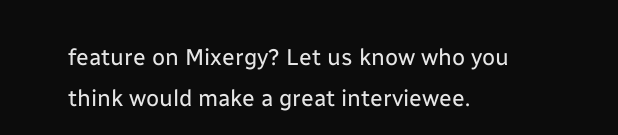feature on Mixergy? Let us know who you think would make a great interviewee.